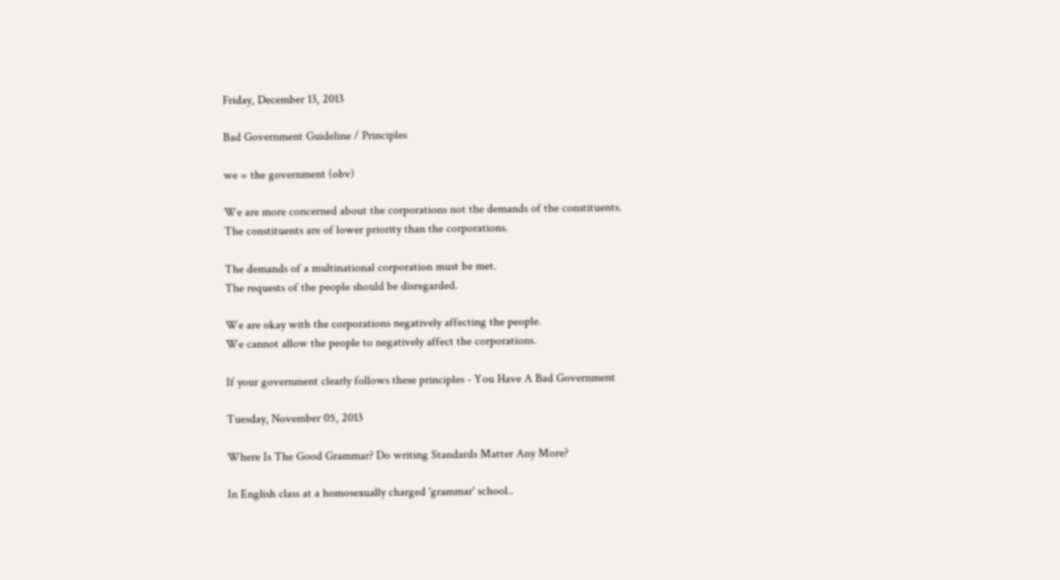Friday, December 13, 2013

Bad Government Guideline / Principles

we = the government (obv)

We are more concerned about the corporations not the demands of the constituents.
The constituents are of lower priority than the corporations.

The demands of a multinational corporation must be met.
The requests of the people should be disregarded.

We are okay with the corporations negatively affecting the people.
We cannot allow the people to negatively affect the corporations.

If your government clearly follows these principles - You Have A Bad Government

Tuesday, November 05, 2013

Where Is The Good Grammar? Do writing Standards Matter Any More?

In English class at a homosexually charged 'grammar' school..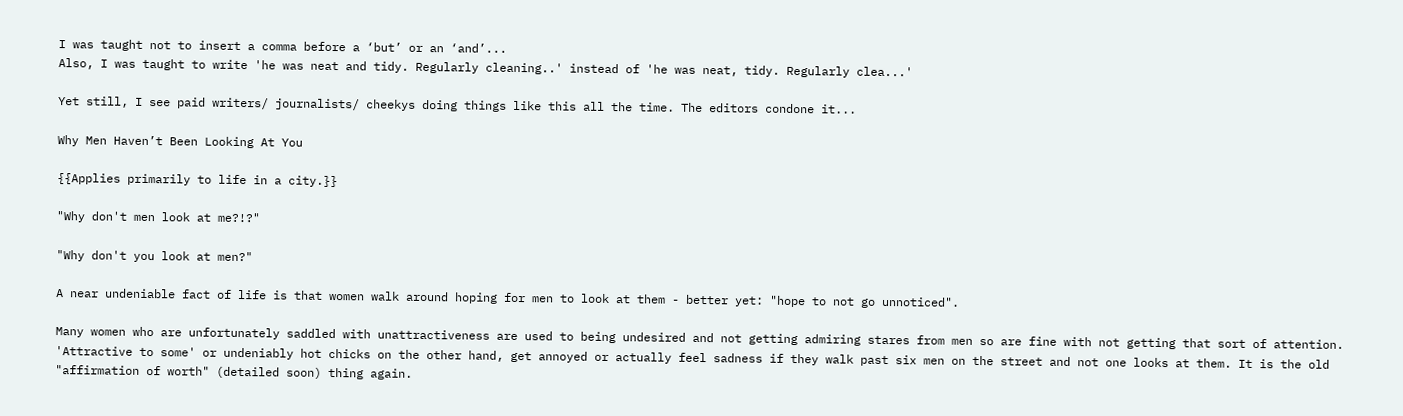I was taught not to insert a comma before a ‘but’ or an ‘and’...
Also, I was taught to write 'he was neat and tidy. Regularly cleaning..' instead of 'he was neat, tidy. Regularly clea...'

Yet still, I see paid writers/ journalists/ cheekys doing things like this all the time. The editors condone it...

Why Men Haven’t Been Looking At You

{{Applies primarily to life in a city.}}

"Why don't men look at me?!?"

"Why don't you look at men?"

A near undeniable fact of life is that women walk around hoping for men to look at them - better yet: "hope to not go unnoticed".

Many women who are unfortunately saddled with unattractiveness are used to being undesired and not getting admiring stares from men so are fine with not getting that sort of attention. 'Attractive to some' or undeniably hot chicks on the other hand, get annoyed or actually feel sadness if they walk past six men on the street and not one looks at them. It is the old "affirmation of worth" (detailed soon) thing again.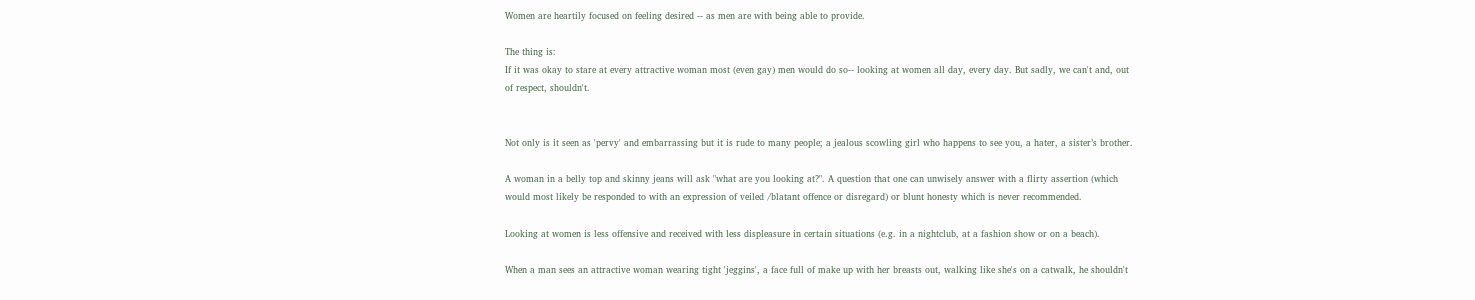Women are heartily focused on feeling desired -- as men are with being able to provide.

The thing is:
If it was okay to stare at every attractive woman most (even gay) men would do so-- looking at women all day, every day. But sadly, we can't and, out of respect, shouldn't.


Not only is it seen as 'pervy' and embarrassing but it is rude to many people; a jealous scowling girl who happens to see you, a hater, a sister’s brother.

A woman in a belly top and skinny jeans will ask "what are you looking at?". A question that one can unwisely answer with a flirty assertion (which would most likely be responded to with an expression of veiled /blatant offence or disregard) or blunt honesty which is never recommended.

Looking at women is less offensive and received with less displeasure in certain situations (e.g. in a nightclub, at a fashion show or on a beach).

When a man sees an attractive woman wearing tight 'jeggins', a face full of make up with her breasts out, walking like she's on a catwalk, he shouldn't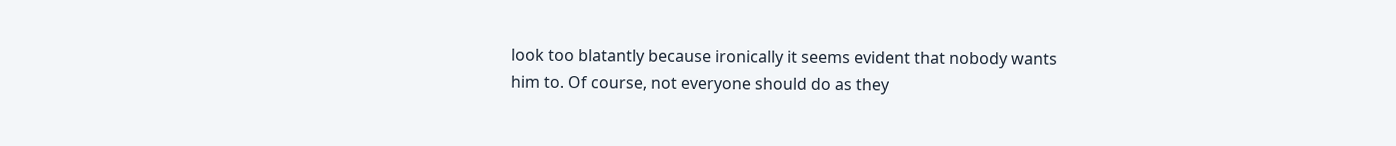look too blatantly because ironically it seems evident that nobody wants him to. Of course, not everyone should do as they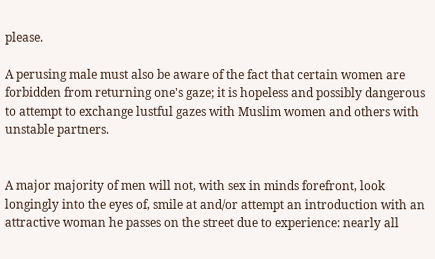please.

A perusing male must also be aware of the fact that certain women are forbidden from returning one's gaze; it is hopeless and possibly dangerous to attempt to exchange lustful gazes with Muslim women and others with unstable partners.


A major majority of men will not, with sex in minds forefront, look longingly into the eyes of, smile at and/or attempt an introduction with an attractive woman he passes on the street due to experience: nearly all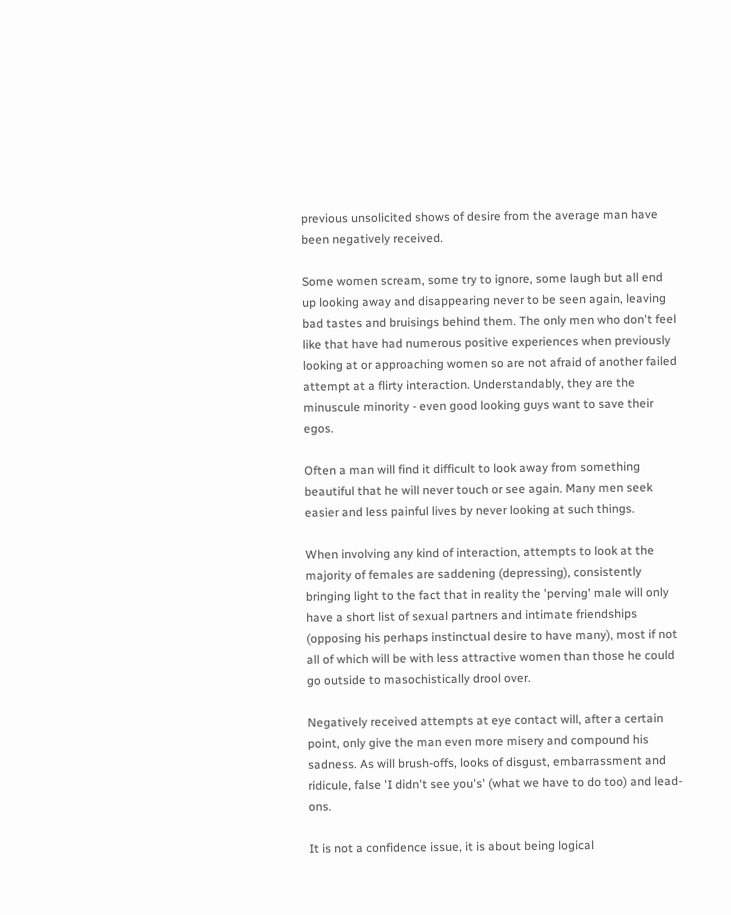previous unsolicited shows of desire from the average man have been negatively received.

Some women scream, some try to ignore, some laugh but all end up looking away and disappearing never to be seen again, leaving bad tastes and bruisings behind them. The only men who don't feel like that have had numerous positive experiences when previously looking at or approaching women so are not afraid of another failed attempt at a flirty interaction. Understandably, they are the minuscule minority - even good looking guys want to save their egos.

Often a man will find it difficult to look away from something beautiful that he will never touch or see again. Many men seek easier and less painful lives by never looking at such things.

When involving any kind of interaction, attempts to look at the majority of females are saddening (depressing), consistently bringing light to the fact that in reality the 'perving' male will only have a short list of sexual partners and intimate friendships (opposing his perhaps instinctual desire to have many), most if not all of which will be with less attractive women than those he could go outside to masochistically drool over.

Negatively received attempts at eye contact will, after a certain point, only give the man even more misery and compound his sadness. As will brush-offs, looks of disgust, embarrassment and ridicule, false 'I didn't see you's' (what we have to do too) and lead-ons.

It is not a confidence issue, it is about being logical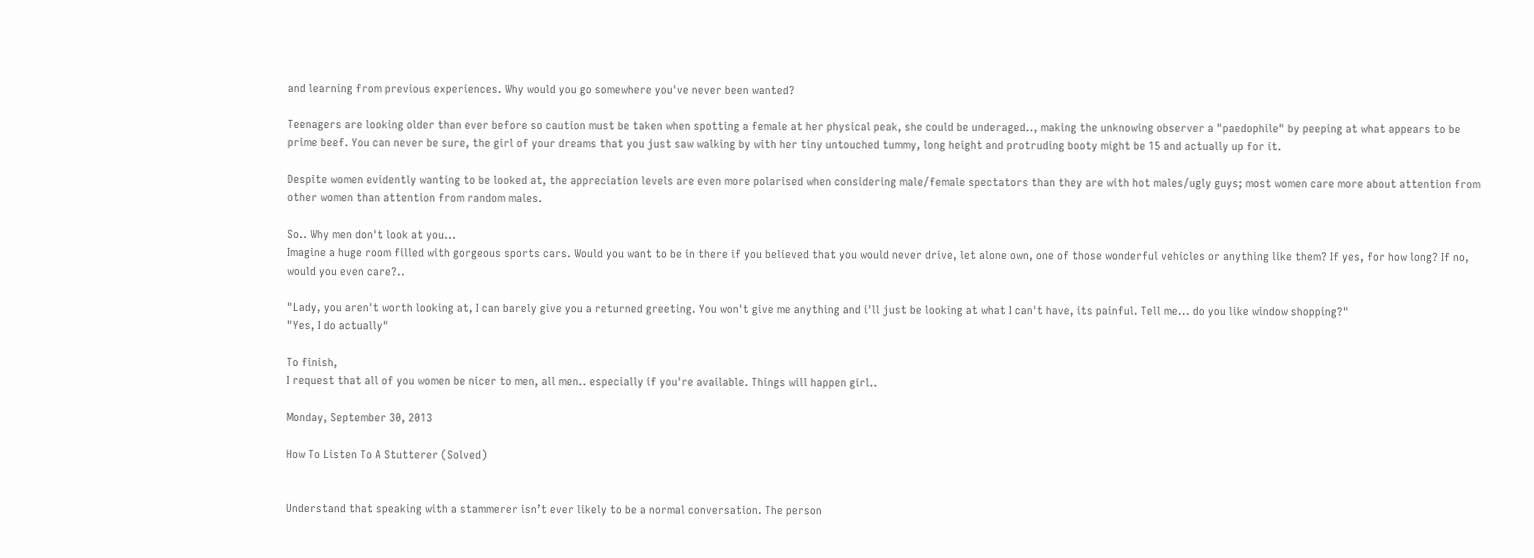and learning from previous experiences. Why would you go somewhere you've never been wanted?

Teenagers are looking older than ever before so caution must be taken when spotting a female at her physical peak, she could be underaged.., making the unknowing observer a "paedophile" by peeping at what appears to be prime beef. You can never be sure, the girl of your dreams that you just saw walking by with her tiny untouched tummy, long height and protruding booty might be 15 and actually up for it.

Despite women evidently wanting to be looked at, the appreciation levels are even more polarised when considering male/female spectators than they are with hot males/ugly guys; most women care more about attention from other women than attention from random males.

So.. Why men don't look at you...
Imagine a huge room filled with gorgeous sports cars. Would you want to be in there if you believed that you would never drive, let alone own, one of those wonderful vehicles or anything like them? If yes, for how long? If no, would you even care?..

"Lady, you aren't worth looking at, I can barely give you a returned greeting. You won't give me anything and i'll just be looking at what I can't have, its painful. Tell me... do you like window shopping?"
"Yes, I do actually"

To finish,
I request that all of you women be nicer to men, all men.. especially if you're available. Things will happen girl..

Monday, September 30, 2013

How To Listen To A Stutterer (Solved)


Understand that speaking with a stammerer isn’t ever likely to be a normal conversation. The person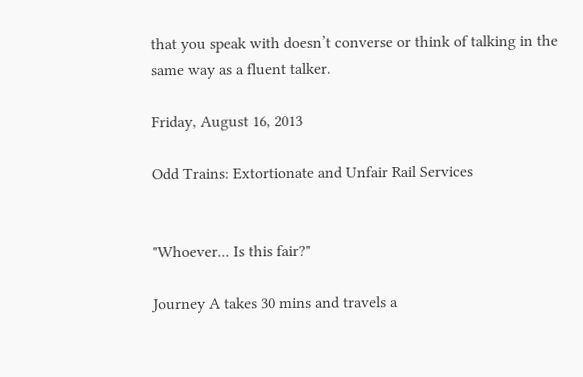that you speak with doesn’t converse or think of talking in the same way as a fluent talker.

Friday, August 16, 2013

Odd Trains: Extortionate and Unfair Rail Services


"Whoever... Is this fair?"

Journey A takes 30 mins and travels a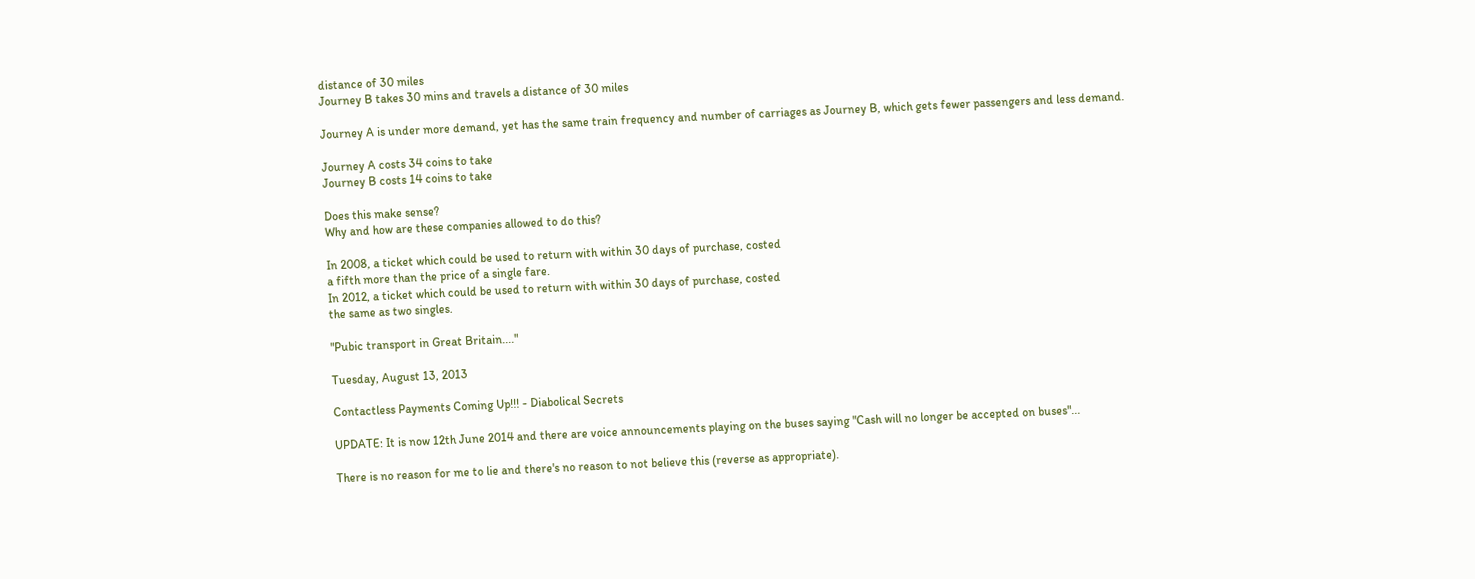distance of 30 miles
Journey B takes 30 mins and travels a distance of 30 miles

Journey A is under more demand, yet has the same train frequency and number of carriages as Journey B, which gets fewer passengers and less demand.

Journey A costs 34 coins to take
Journey B costs 14 coins to take

Does this make sense?
Why and how are these companies allowed to do this?

In 2008, a ticket which could be used to return with within 30 days of purchase, costed
a fifth more than the price of a single fare.
In 2012, a ticket which could be used to return with within 30 days of purchase, costed
the same as two singles.

"Pubic transport in Great Britain...."

Tuesday, August 13, 2013

Contactless Payments Coming Up!!! - Diabolical Secrets

UPDATE: It is now 12th June 2014 and there are voice announcements playing on the buses saying "Cash will no longer be accepted on buses"...

There is no reason for me to lie and there's no reason to not believe this (reverse as appropriate).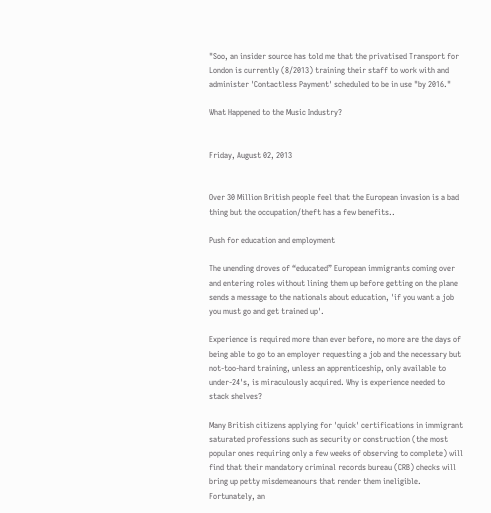"Soo, an insider source has told me that the privatised Transport for London is currently (8/2013) training their staff to work with and administer 'Contactless Payment' scheduled to be in use "by 2016."

What Happened to the Music Industry?


Friday, August 02, 2013


Over 30 Million British people feel that the European invasion is a bad thing but the occupation/theft has a few benefits..

Push for education and employment

The unending droves of “educated” European immigrants coming over and entering roles without lining them up before getting on the plane sends a message to the nationals about education, 'if you want a job you must go and get trained up'.

Experience is required more than ever before, no more are the days of being able to go to an employer requesting a job and the necessary but not-too-hard training, unless an apprenticeship, only available to under-24's, is miraculously acquired. Why is experience needed to stack shelves?

Many British citizens applying for 'quick' certifications in immigrant saturated professions such as security or construction (the most popular ones requiring only a few weeks of observing to complete) will find that their mandatory criminal records bureau (CRB) checks will bring up petty misdemeanours that render them ineligible. Fortunately, an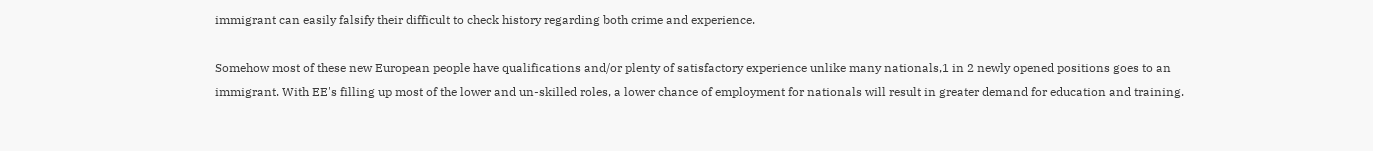immigrant can easily falsify their difficult to check history regarding both crime and experience.

Somehow most of these new European people have qualifications and/or plenty of satisfactory experience unlike many nationals,1 in 2 newly opened positions goes to an immigrant. With EE's filling up most of the lower and un-skilled roles, a lower chance of employment for nationals will result in greater demand for education and training.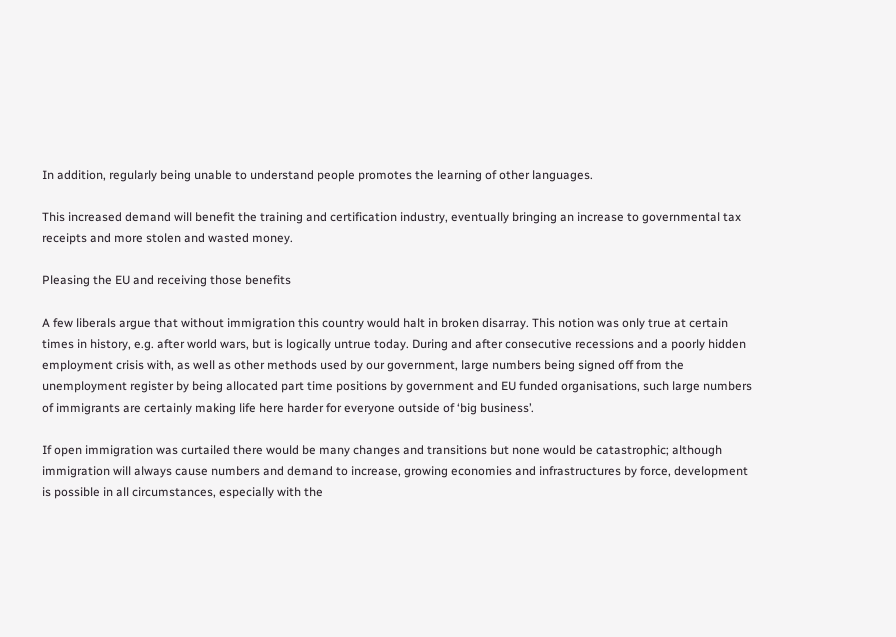In addition, regularly being unable to understand people promotes the learning of other languages.

This increased demand will benefit the training and certification industry, eventually bringing an increase to governmental tax receipts and more stolen and wasted money.

Pleasing the EU and receiving those benefits

A few liberals argue that without immigration this country would halt in broken disarray. This notion was only true at certain times in history, e.g. after world wars, but is logically untrue today. During and after consecutive recessions and a poorly hidden employment crisis with, as well as other methods used by our government, large numbers being signed off from the unemployment register by being allocated part time positions by government and EU funded organisations, such large numbers of immigrants are certainly making life here harder for everyone outside of ‘big business’.

If open immigration was curtailed there would be many changes and transitions but none would be catastrophic; although immigration will always cause numbers and demand to increase, growing economies and infrastructures by force, development is possible in all circumstances, especially with the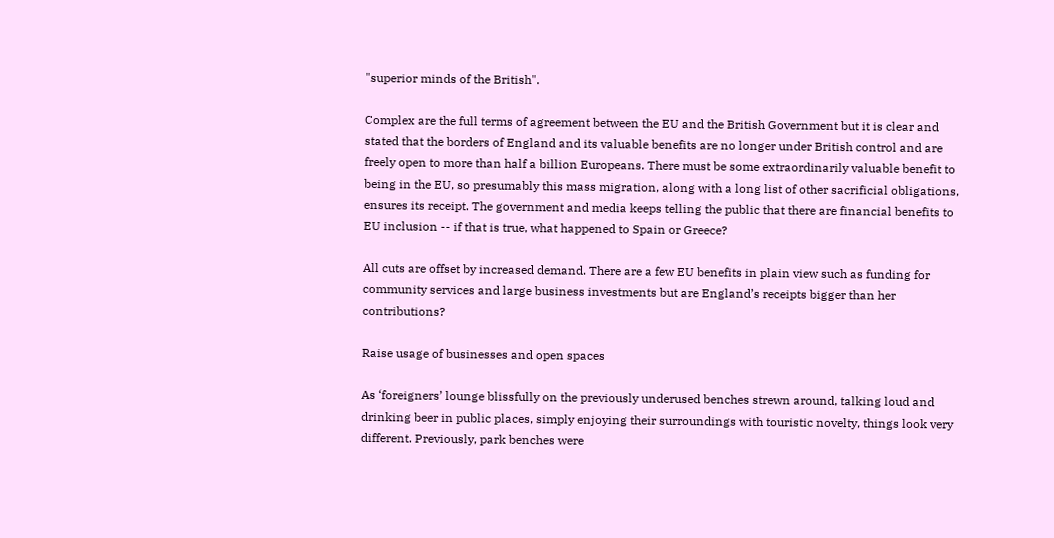"superior minds of the British".

Complex are the full terms of agreement between the EU and the British Government but it is clear and stated that the borders of England and its valuable benefits are no longer under British control and are freely open to more than half a billion Europeans. There must be some extraordinarily valuable benefit to being in the EU, so presumably this mass migration, along with a long list of other sacrificial obligations, ensures its receipt. The government and media keeps telling the public that there are financial benefits to EU inclusion -- if that is true, what happened to Spain or Greece?

All cuts are offset by increased demand. There are a few EU benefits in plain view such as funding for community services and large business investments but are England’s receipts bigger than her contributions?

Raise usage of businesses and open spaces

As ‘foreigners’ lounge blissfully on the previously underused benches strewn around, talking loud and drinking beer in public places, simply enjoying their surroundings with touristic novelty, things look very different. Previously, park benches were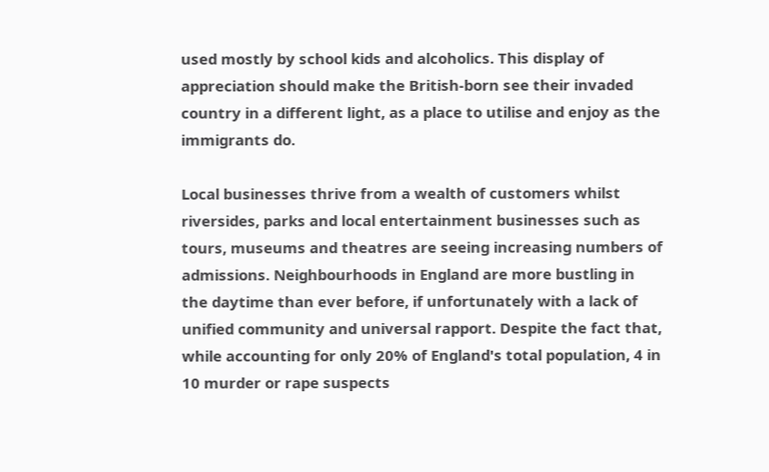used mostly by school kids and alcoholics. This display of appreciation should make the British-born see their invaded country in a different light, as a place to utilise and enjoy as the immigrants do.

Local businesses thrive from a wealth of customers whilst riversides, parks and local entertainment businesses such as tours, museums and theatres are seeing increasing numbers of admissions. Neighbourhoods in England are more bustling in the daytime than ever before, if unfortunately with a lack of unified community and universal rapport. Despite the fact that, while accounting for only 20% of England's total population, 4 in 10 murder or rape suspects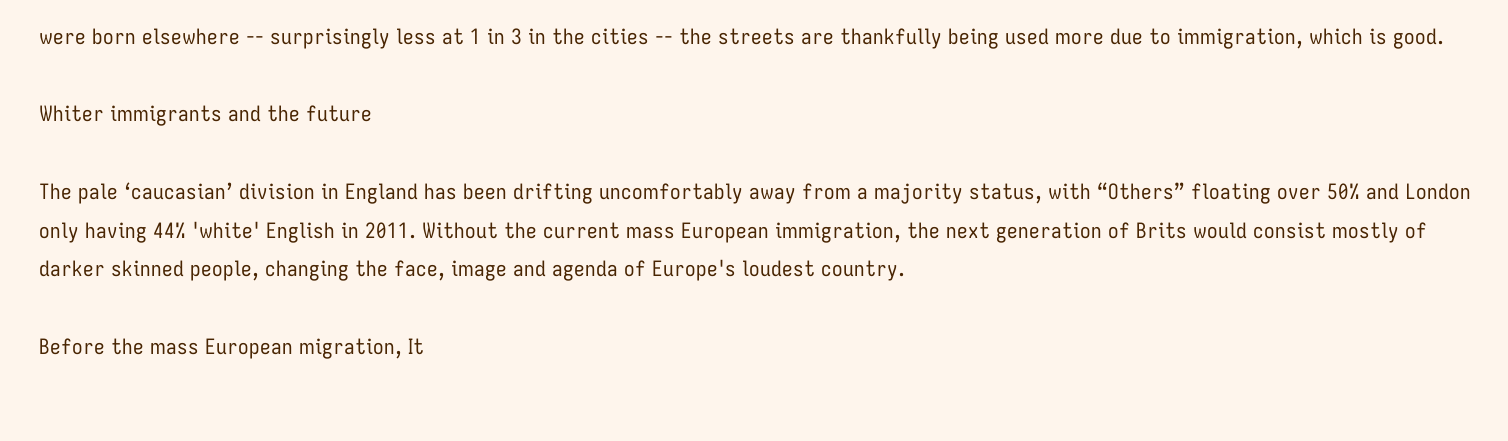were born elsewhere -- surprisingly less at 1 in 3 in the cities -- the streets are thankfully being used more due to immigration, which is good.

Whiter immigrants and the future

The pale ‘caucasian’ division in England has been drifting uncomfortably away from a majority status, with “Others” floating over 50% and London only having 44% 'white' English in 2011. Without the current mass European immigration, the next generation of Brits would consist mostly of darker skinned people, changing the face, image and agenda of Europe's loudest country.

Before the mass European migration, It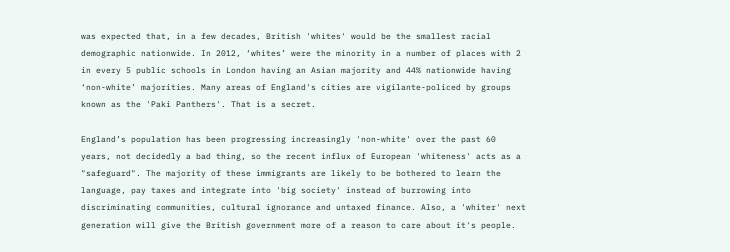was expected that, in a few decades, British 'whites' would be the smallest racial demographic nationwide. In 2012, ‘whites’ were the minority in a number of places with 2 in every 5 public schools in London having an Asian majority and 44% nationwide having ‘non-white’ majorities. Many areas of England's cities are vigilante-policed by groups known as the 'Paki Panthers'. That is a secret.

England’s population has been progressing increasingly 'non-white' over the past 60 years, not decidedly a bad thing, so the recent influx of European 'whiteness' acts as a "safeguard". The majority of these immigrants are likely to be bothered to learn the language, pay taxes and integrate into 'big society' instead of burrowing into discriminating communities, cultural ignorance and untaxed finance. Also, a 'whiter' next generation will give the British government more of a reason to care about it's people.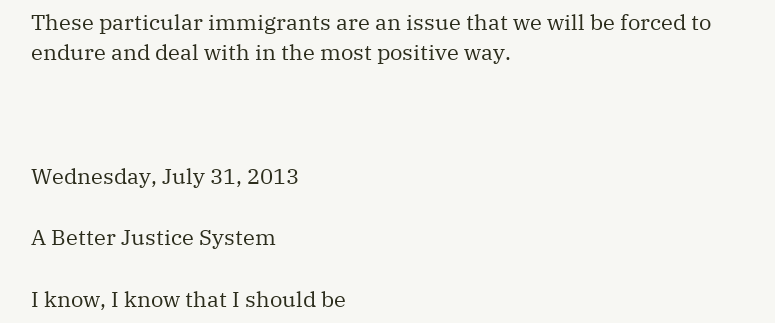These particular immigrants are an issue that we will be forced to endure and deal with in the most positive way.



Wednesday, July 31, 2013

A Better Justice System

I know, I know that I should be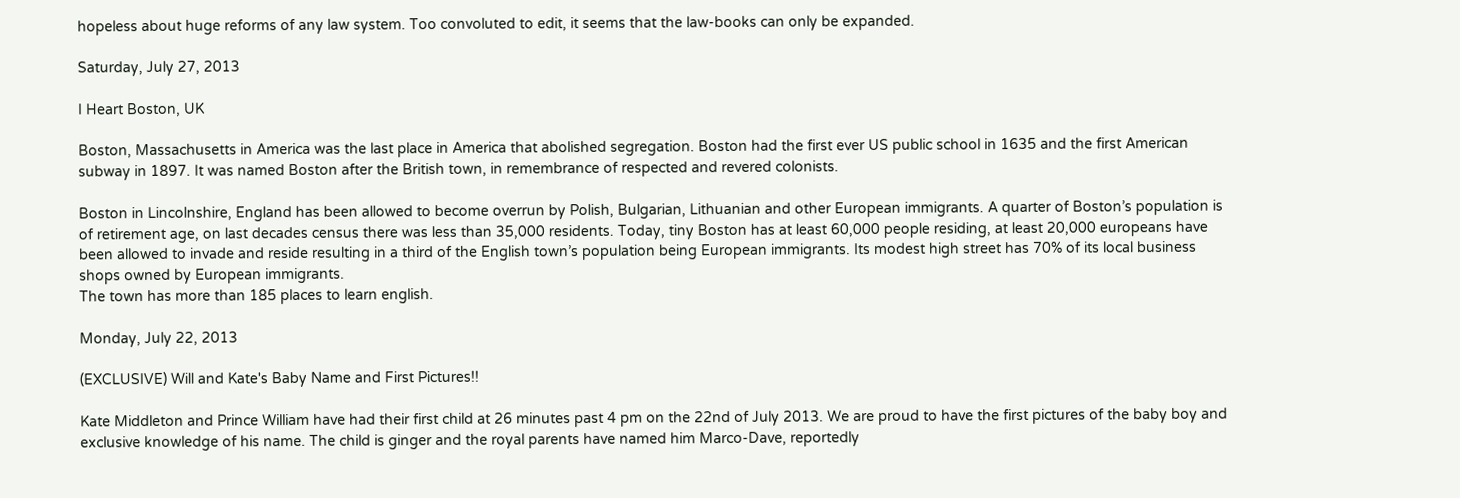hopeless about huge reforms of any law system. Too convoluted to edit, it seems that the law-books can only be expanded.

Saturday, July 27, 2013

I Heart Boston, UK

Boston, Massachusetts in America was the last place in America that abolished segregation. Boston had the first ever US public school in 1635 and the first American subway in 1897. It was named Boston after the British town, in remembrance of respected and revered colonists.

Boston in Lincolnshire, England has been allowed to become overrun by Polish, Bulgarian, Lithuanian and other European immigrants. A quarter of Boston’s population is of retirement age, on last decades census there was less than 35,000 residents. Today, tiny Boston has at least 60,000 people residing, at least 20,000 europeans have been allowed to invade and reside resulting in a third of the English town’s population being European immigrants. Its modest high street has 70% of its local business shops owned by European immigrants.
The town has more than 185 places to learn english.

Monday, July 22, 2013

(EXCLUSIVE) Will and Kate's Baby Name and First Pictures!!

Kate Middleton and Prince William have had their first child at 26 minutes past 4 pm on the 22nd of July 2013. We are proud to have the first pictures of the baby boy and exclusive knowledge of his name. The child is ginger and the royal parents have named him Marco-Dave, reportedly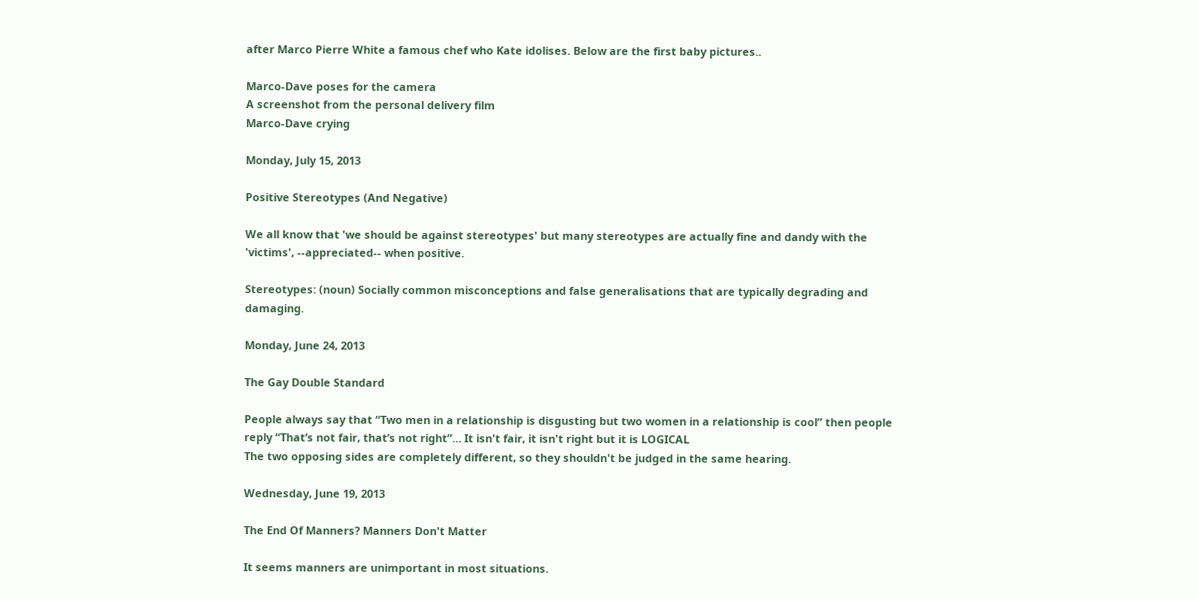after Marco Pierre White a famous chef who Kate idolises. Below are the first baby pictures..

Marco-Dave poses for the camera
A screenshot from the personal delivery film
Marco-Dave crying

Monday, July 15, 2013

Positive Stereotypes (And Negative)

We all know that 'we should be against stereotypes' but many stereotypes are actually fine and dandy with the 'victims', --appreciated-- when positive.

Stereotypes: (noun) Socially common misconceptions and false generalisations that are typically degrading and damaging.

Monday, June 24, 2013

The Gay Double Standard

People always say that “Two men in a relationship is disgusting but two women in a relationship is cool” then people reply “That’s not fair, that’s not right”… It isn't fair, it isn't right but it is LOGICAL
The two opposing sides are completely different, so they shouldn't be judged in the same hearing.

Wednesday, June 19, 2013

The End Of Manners? Manners Don't Matter

It seems manners are unimportant in most situations.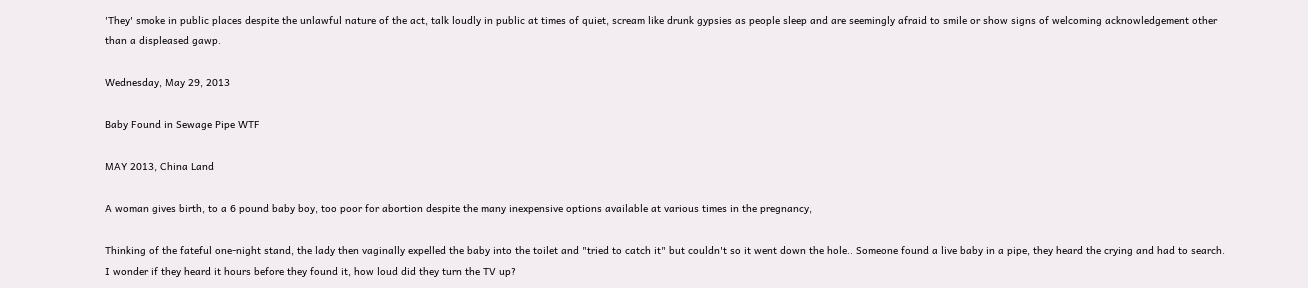'They' smoke in public places despite the unlawful nature of the act, talk loudly in public at times of quiet, scream like drunk gypsies as people sleep and are seemingly afraid to smile or show signs of welcoming acknowledgement other than a displeased gawp.

Wednesday, May 29, 2013

Baby Found in Sewage Pipe WTF

MAY 2013, China Land

A woman gives birth, to a 6 pound baby boy, too poor for abortion despite the many inexpensive options available at various times in the pregnancy,

Thinking of the fateful one-night stand, the lady then vaginally expelled the baby into the toilet and "tried to catch it" but couldn't so it went down the hole.. Someone found a live baby in a pipe, they heard the crying and had to search. I wonder if they heard it hours before they found it, how loud did they turn the TV up?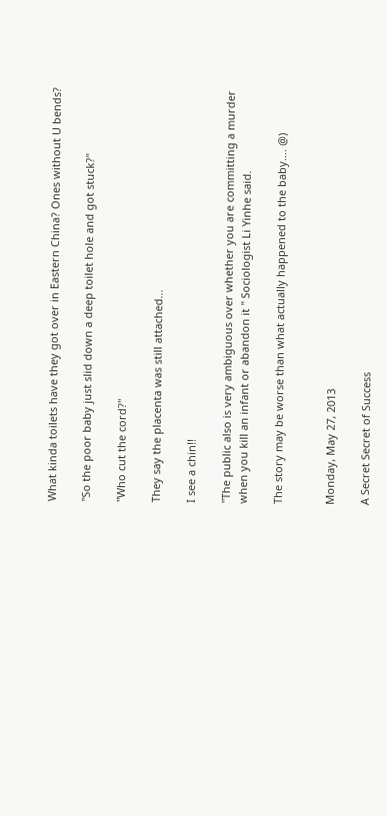What kinda toilets have they got over in Eastern China? Ones without U bends?

"So the poor baby just slid down a deep toilet hole and got stuck?"

"Who cut the cord?"

They say the placenta was still attached...

I see a chin!!

"The public also is very ambiguous over whether you are committing a murder when you kill an infant or abandon it " Sociologist Li Yinhe said.

The story may be worse than what actually happened to the baby.... @)


Monday, May 27, 2013

A Secret Secret of Success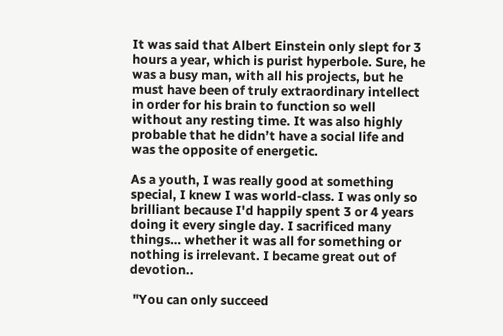It was said that Albert Einstein only slept for 3 hours a year, which is purist hyperbole. Sure, he was a busy man, with all his projects, but he must have been of truly extraordinary intellect in order for his brain to function so well without any resting time. It was also highly probable that he didn’t have a social life and was the opposite of energetic.

As a youth, I was really good at something special, I knew I was world-class. I was only so brilliant because I'd happily spent 3 or 4 years doing it every single day. I sacrificed many things… whether it was all for something or nothing is irrelevant. I became great out of devotion..

 "You can only succeed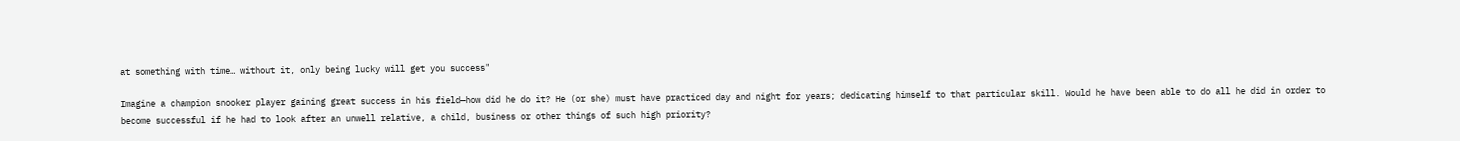at something with time… without it, only being lucky will get you success"

Imagine a champion snooker player gaining great success in his field—how did he do it? He (or she) must have practiced day and night for years; dedicating himself to that particular skill. Would he have been able to do all he did in order to become successful if he had to look after an unwell relative, a child, business or other things of such high priority?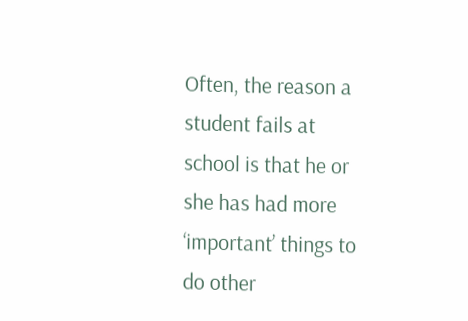Often, the reason a student fails at school is that he or she has had more ‘important’ things to do other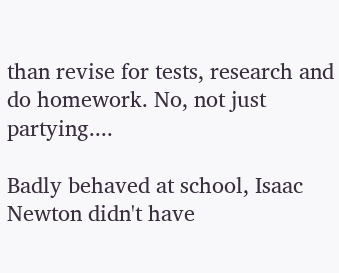than revise for tests, research and do homework. No, not just partying....

Badly behaved at school, Isaac Newton didn't have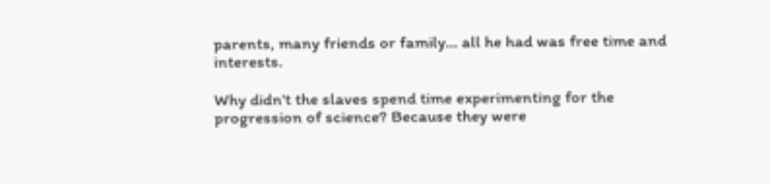parents, many friends or family... all he had was free time and interests.

Why didn't the slaves spend time experimenting for the progression of science? Because they were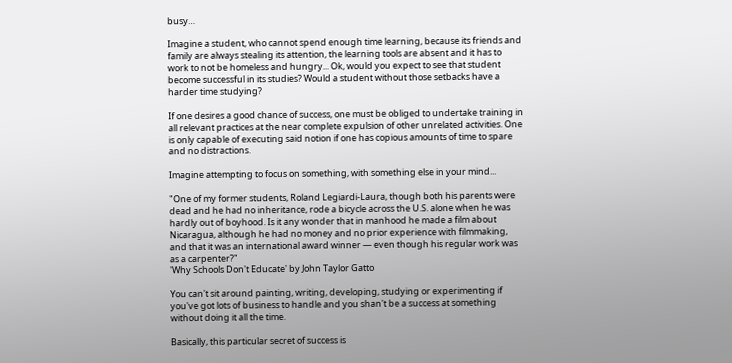busy…

Imagine a student, who cannot spend enough time learning, because its friends and family are always stealing its attention, the learning tools are absent and it has to work to not be homeless and hungry... Ok, would you expect to see that student become successful in its studies? Would a student without those setbacks have a harder time studying?

If one desires a good chance of success, one must be obliged to undertake training in all relevant practices at the near complete expulsion of other unrelated activities. One is only capable of executing said notion if one has copious amounts of time to spare and no distractions.

Imagine attempting to focus on something, with something else in your mind...

"One of my former students, Roland Legiardi-Laura, though both his parents were dead and he had no inheritance, rode a bicycle across the U.S. alone when he was hardly out of boyhood. Is it any wonder that in manhood he made a film about Nicaragua, although he had no money and no prior experience with filmmaking, and that it was an international award winner — even though his regular work was as a carpenter?"
'Why Schools Don't Educate' by John Taylor Gatto

You can't sit around painting, writing, developing, studying or experimenting if you've got lots of business to handle and you shan't be a success at something without doing it all the time.

Basically, this particular secret of success is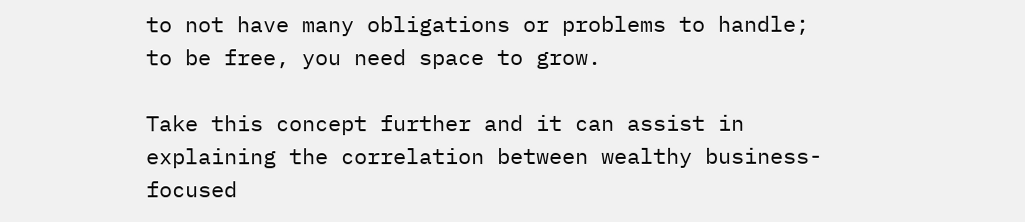to not have many obligations or problems to handle; to be free, you need space to grow.

Take this concept further and it can assist in explaining the correlation between wealthy business-focused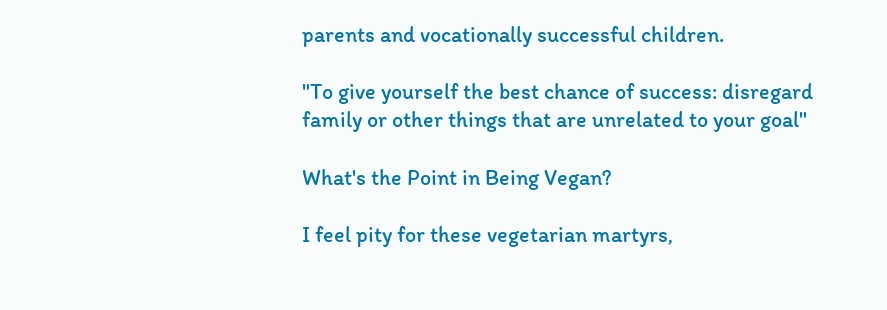parents and vocationally successful children.

"To give yourself the best chance of success: disregard family or other things that are unrelated to your goal"

What's the Point in Being Vegan?

I feel pity for these vegetarian martyrs,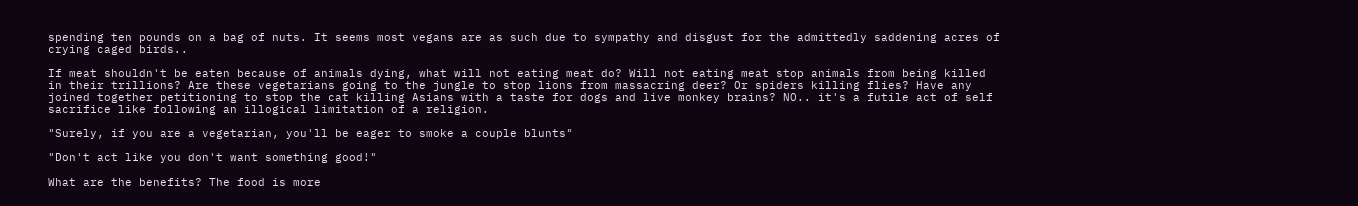spending ten pounds on a bag of nuts. It seems most vegans are as such due to sympathy and disgust for the admittedly saddening acres of crying caged birds..

If meat shouldn't be eaten because of animals dying, what will not eating meat do? Will not eating meat stop animals from being killed in their trillions? Are these vegetarians going to the jungle to stop lions from massacring deer? Or spiders killing flies? Have any joined together petitioning to stop the cat killing Asians with a taste for dogs and live monkey brains? NO.. it's a futile act of self sacrifice like following an illogical limitation of a religion.

"Surely, if you are a vegetarian, you'll be eager to smoke a couple blunts"

"Don't act like you don't want something good!"

What are the benefits? The food is more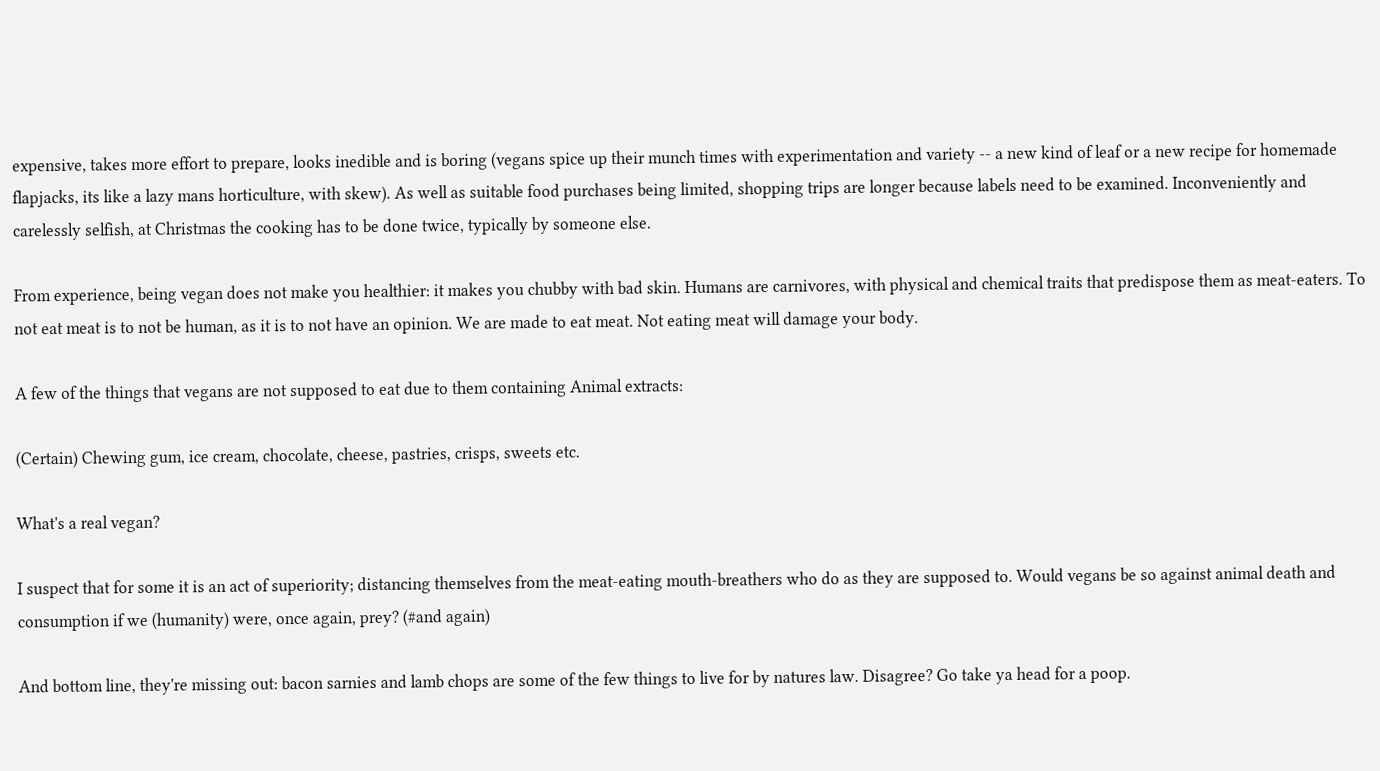expensive, takes more effort to prepare, looks inedible and is boring (vegans spice up their munch times with experimentation and variety -- a new kind of leaf or a new recipe for homemade flapjacks, its like a lazy mans horticulture, with skew). As well as suitable food purchases being limited, shopping trips are longer because labels need to be examined. Inconveniently and carelessly selfish, at Christmas the cooking has to be done twice, typically by someone else.

From experience, being vegan does not make you healthier: it makes you chubby with bad skin. Humans are carnivores, with physical and chemical traits that predispose them as meat-eaters. To not eat meat is to not be human, as it is to not have an opinion. We are made to eat meat. Not eating meat will damage your body.

A few of the things that vegans are not supposed to eat due to them containing Animal extracts:

(Certain) Chewing gum, ice cream, chocolate, cheese, pastries, crisps, sweets etc.

What's a real vegan?

I suspect that for some it is an act of superiority; distancing themselves from the meat-eating mouth-breathers who do as they are supposed to. Would vegans be so against animal death and consumption if we (humanity) were, once again, prey? (#and again)

And bottom line, they're missing out: bacon sarnies and lamb chops are some of the few things to live for by natures law. Disagree? Go take ya head for a poop.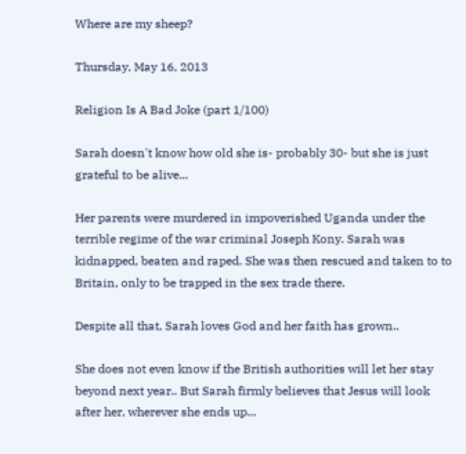Where are my sheep?

Thursday, May 16, 2013

Religion Is A Bad Joke (part 1/100)

Sarah doesn't know how old she is- probably 30- but she is just grateful to be alive...

Her parents were murdered in impoverished Uganda under the terrible regime of the war criminal Joseph Kony. Sarah was kidnapped, beaten and raped. She was then rescued and taken to to Britain, only to be trapped in the sex trade there.

Despite all that, Sarah loves God and her faith has grown..

She does not even know if the British authorities will let her stay beyond next year.. But Sarah firmly believes that Jesus will look after her, wherever she ends up...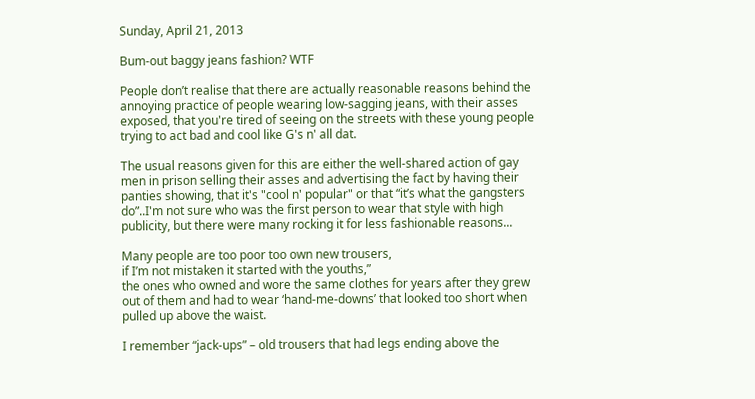Sunday, April 21, 2013

Bum-out baggy jeans fashion? WTF

People don’t realise that there are actually reasonable reasons behind the annoying practice of people wearing low-sagging jeans, with their asses exposed, that you're tired of seeing on the streets with these young people trying to act bad and cool like G's n' all dat.

The usual reasons given for this are either the well-shared action of gay men in prison selling their asses and advertising the fact by having their panties showing, that it's "cool n' popular" or that “it’s what the gangsters do”..I'm not sure who was the first person to wear that style with high publicity, but there were many rocking it for less fashionable reasons...

Many people are too poor too own new trousers,
if I’m not mistaken it started with the youths,”
the ones who owned and wore the same clothes for years after they grew out of them and had to wear ‘hand-me-downs’ that looked too short when pulled up above the waist.

I remember “jack-ups” – old trousers that had legs ending above the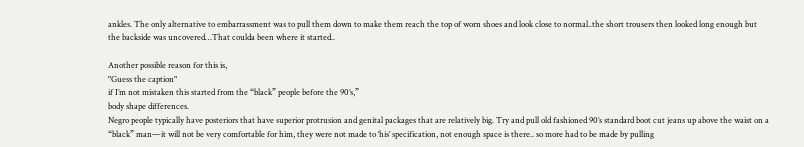ankles. The only alternative to embarrassment was to pull them down to make them reach the top of worn shoes and look close to normal..the short trousers then looked long enough but the backside was uncovered…That coulda been where it started..

Another possible reason for this is,
"Guess the caption"
if I’m not mistaken this started from the “black” people before the 90’s,”
body shape differences.
Negro people typically have posteriors that have superior protrusion and genital packages that are relatively big. Try and pull old fashioned 90’s standard boot cut jeans up above the waist on a “black” man—it will not be very comfortable for him, they were not made to ‘his’ specification, not enough space is there.. so more had to be made by pulling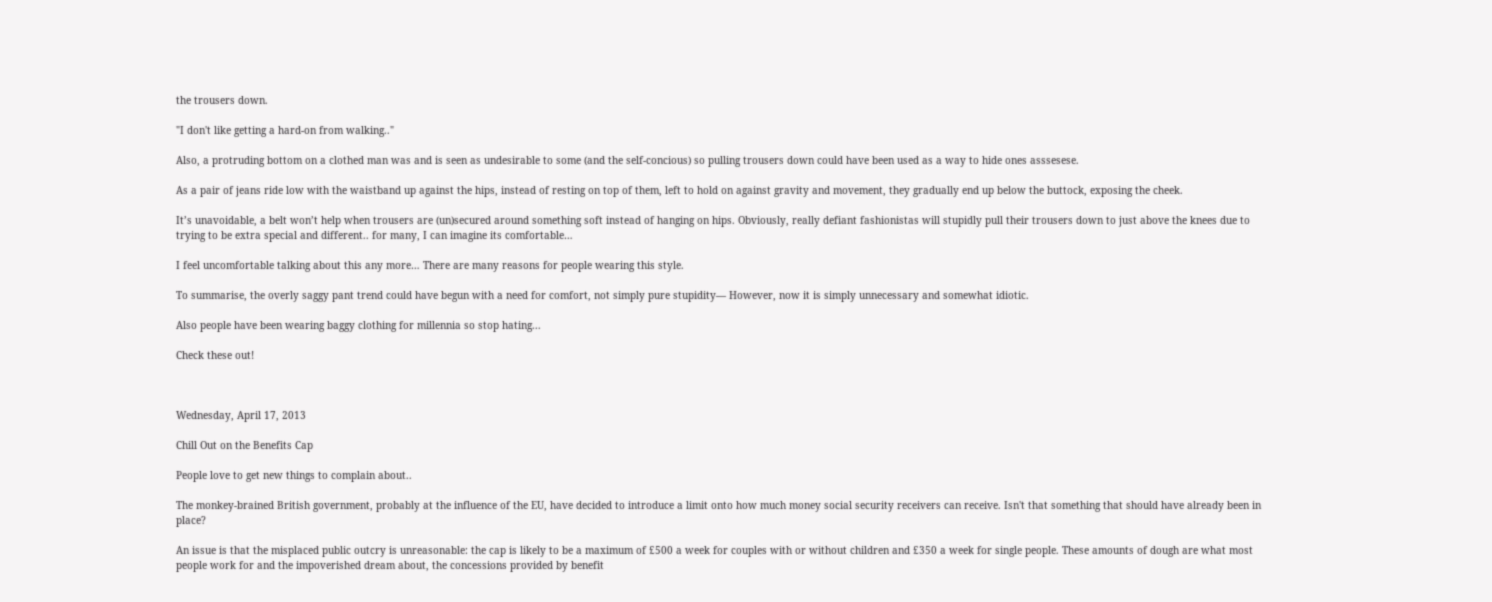the trousers down.

"I don't like getting a hard-on from walking.."

Also, a protruding bottom on a clothed man was and is seen as undesirable to some (and the self-concious) so pulling trousers down could have been used as a way to hide ones asssesese.

As a pair of jeans ride low with the waistband up against the hips, instead of resting on top of them, left to hold on against gravity and movement, they gradually end up below the buttock, exposing the cheek.

It’s unavoidable, a belt won’t help when trousers are (un)secured around something soft instead of hanging on hips. Obviously, really defiant fashionistas will stupidly pull their trousers down to just above the knees due to trying to be extra special and different.. for many, I can imagine its comfortable…

I feel uncomfortable talking about this any more… There are many reasons for people wearing this style.

To summarise, the overly saggy pant trend could have begun with a need for comfort, not simply pure stupidity— However, now it is simply unnecessary and somewhat idiotic.

Also people have been wearing baggy clothing for millennia so stop hating...

Check these out!



Wednesday, April 17, 2013

Chill Out on the Benefits Cap

People love to get new things to complain about..

The monkey-brained British government, probably at the influence of the EU, have decided to introduce a limit onto how much money social security receivers can receive. Isn't that something that should have already been in place?

An issue is that the misplaced public outcry is unreasonable: the cap is likely to be a maximum of £500 a week for couples with or without children and £350 a week for single people. These amounts of dough are what most people work for and the impoverished dream about, the concessions provided by benefit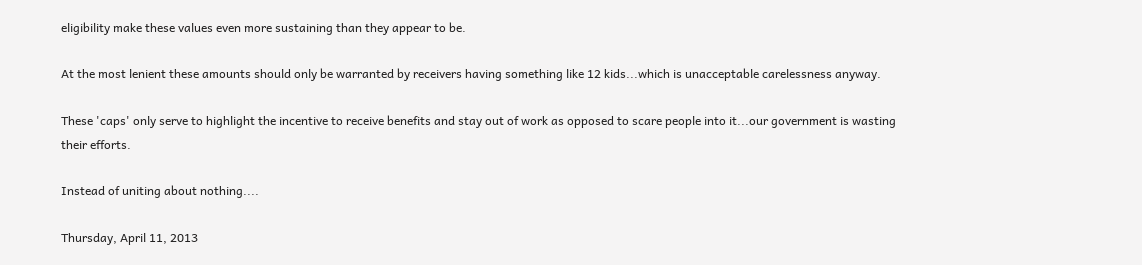eligibility make these values even more sustaining than they appear to be.

At the most lenient these amounts should only be warranted by receivers having something like 12 kids...which is unacceptable carelessness anyway.

These 'caps' only serve to highlight the incentive to receive benefits and stay out of work as opposed to scare people into it...our government is wasting their efforts.

Instead of uniting about nothing....

Thursday, April 11, 2013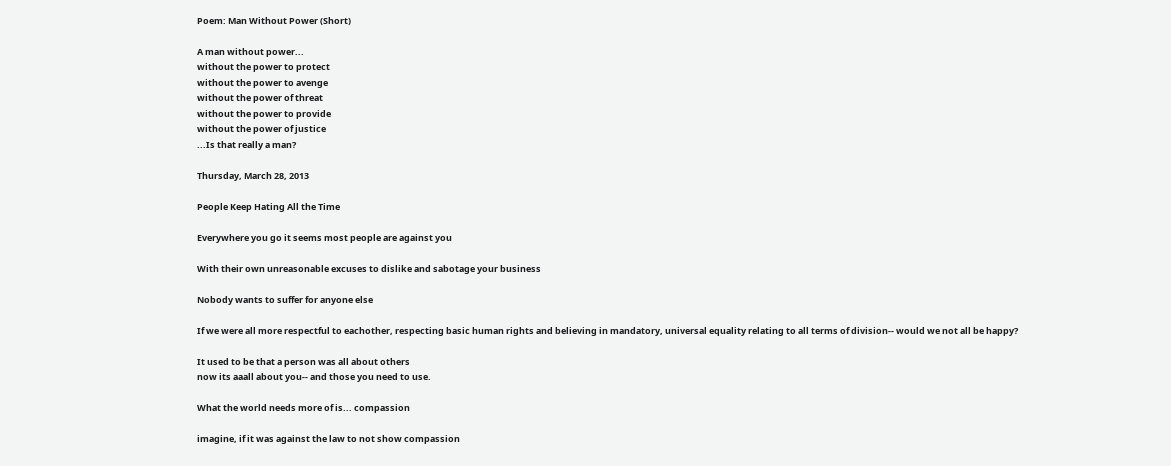Poem: Man Without Power (Short)

A man without power...
without the power to protect
without the power to avenge
without the power of threat
without the power to provide
without the power of justice
...Is that really a man?

Thursday, March 28, 2013

People Keep Hating All the Time

Everywhere you go it seems most people are against you

With their own unreasonable excuses to dislike and sabotage your business

Nobody wants to suffer for anyone else

If we were all more respectful to eachother, respecting basic human rights and believing in mandatory, universal equality relating to all terms of division-- would we not all be happy?

It used to be that a person was all about others
now its aaall about you-- and those you need to use.

What the world needs more of is... compassion

imagine, if it was against the law to not show compassion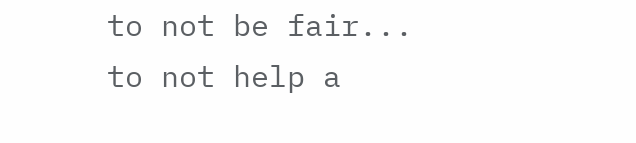to not be fair...
to not help a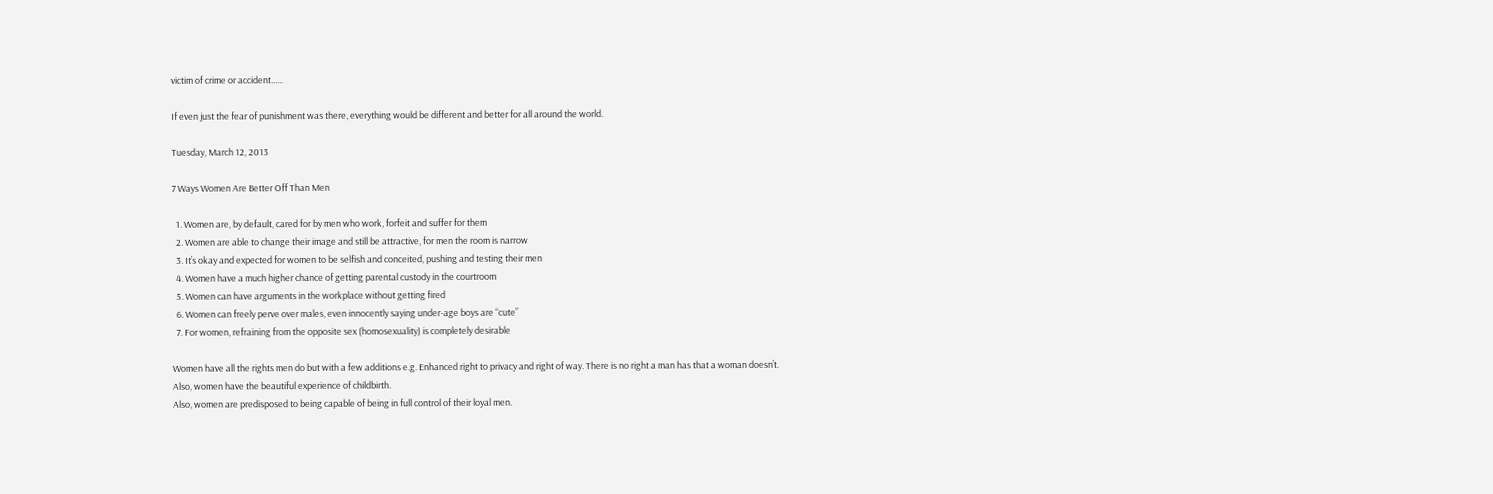victim of crime or accident......

If even just the fear of punishment was there, everything would be different and better for all around the world.

Tuesday, March 12, 2013

7 Ways Women Are Better Off Than Men

  1. Women are, by default, cared for by men who work, forfeit and suffer for them
  2. Women are able to change their image and still be attractive, for men the room is narrow
  3. It’s okay and expected for women to be selfish and conceited, pushing and testing their men
  4. Women have a much higher chance of getting parental custody in the courtroom
  5. Women can have arguments in the workplace without getting fired
  6. Women can freely perve over males, even innocently saying under-age boys are “cute”
  7. For women, refraining from the opposite sex (homosexuality) is completely desirable

Women have all the rights men do but with a few additions e.g. Enhanced right to privacy and right of way. There is no right a man has that a woman doesn’t.
Also, women have the beautiful experience of childbirth.
Also, women are predisposed to being capable of being in full control of their loyal men.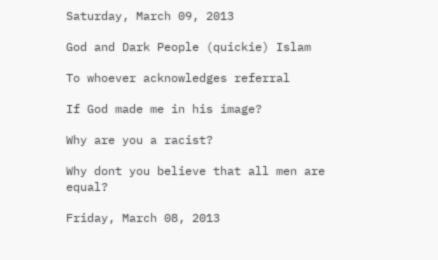Saturday, March 09, 2013

God and Dark People (quickie) Islam

To whoever acknowledges referral

If God made me in his image?

Why are you a racist?

Why dont you believe that all men are equal?

Friday, March 08, 2013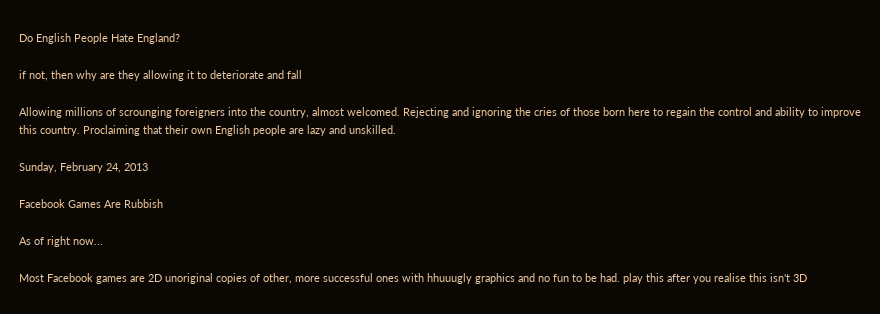Do English People Hate England?

if not, then why are they allowing it to deteriorate and fall

Allowing millions of scrounging foreigners into the country, almost welcomed. Rejecting and ignoring the cries of those born here to regain the control and ability to improve this country. Proclaiming that their own English people are lazy and unskilled.

Sunday, February 24, 2013

Facebook Games Are Rubbish

As of right now...

Most Facebook games are 2D unoriginal copies of other, more successful ones with hhuuugly graphics and no fun to be had. play this after you realise this isn't 3D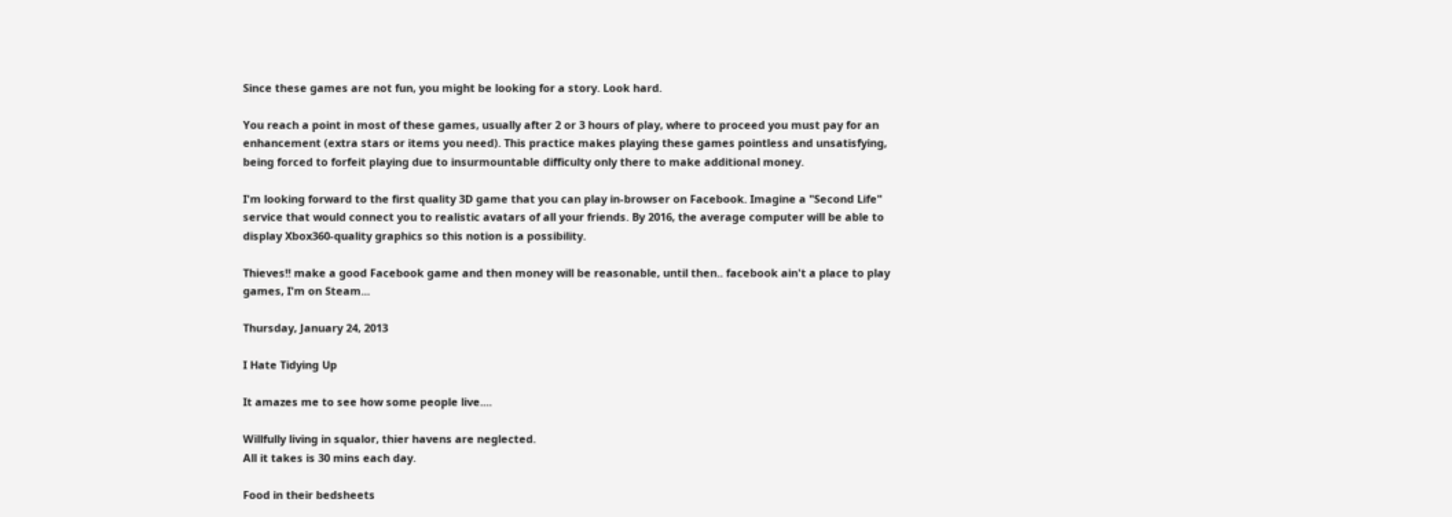Since these games are not fun, you might be looking for a story. Look hard.

You reach a point in most of these games, usually after 2 or 3 hours of play, where to proceed you must pay for an enhancement (extra stars or items you need). This practice makes playing these games pointless and unsatisfying, being forced to forfeit playing due to insurmountable difficulty only there to make additional money.

I'm looking forward to the first quality 3D game that you can play in-browser on Facebook. Imagine a "Second Life" service that would connect you to realistic avatars of all your friends. By 2016, the average computer will be able to display Xbox360-quality graphics so this notion is a possibility.

Thieves!! make a good Facebook game and then money will be reasonable, until then.. facebook ain't a place to play games, I'm on Steam...

Thursday, January 24, 2013

I Hate Tidying Up

It amazes me to see how some people live....

Willfully living in squalor, thier havens are neglected.
All it takes is 30 mins each day.

Food in their bedsheets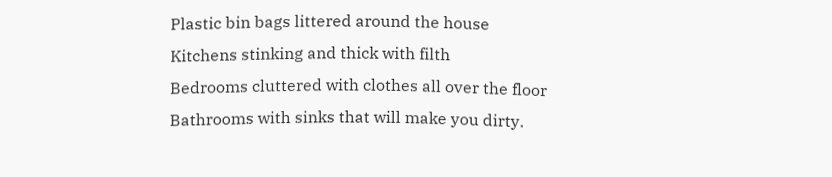Plastic bin bags littered around the house
Kitchens stinking and thick with filth
Bedrooms cluttered with clothes all over the floor
Bathrooms with sinks that will make you dirty.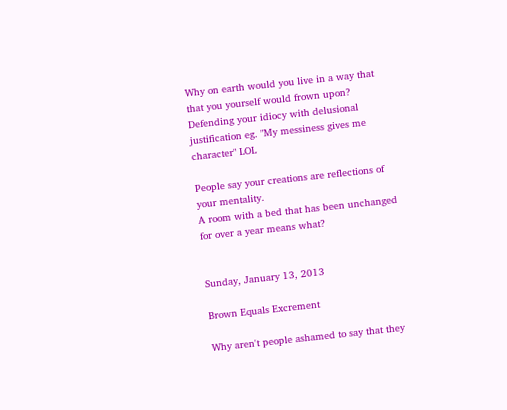Why on earth would you live in a way that that you yourself would frown upon? Defending your idiocy with delusional justification eg. "My messiness gives me character" LOL

People say your creations are reflections of your mentality.
A room with a bed that has been unchanged for over a year means what?


Sunday, January 13, 2013

Brown Equals Excrement

Why aren't people ashamed to say that they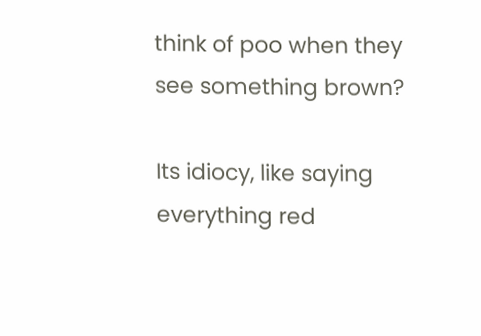think of poo when they see something brown?

Its idiocy, like saying everything red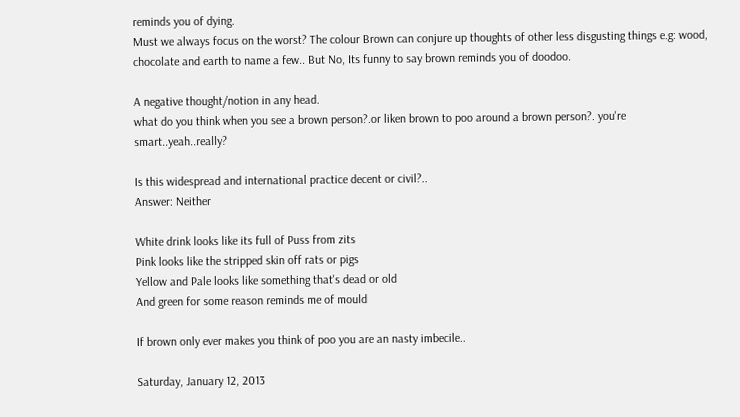reminds you of dying.
Must we always focus on the worst? The colour Brown can conjure up thoughts of other less disgusting things e.g: wood, chocolate and earth to name a few.. But No, Its funny to say brown reminds you of doodoo.

A negative thought/notion in any head.
what do you think when you see a brown person?.or liken brown to poo around a brown person?. you're smart..yeah..really?

Is this widespread and international practice decent or civil?..
Answer: Neither

White drink looks like its full of Puss from zits
Pink looks like the stripped skin off rats or pigs
Yellow and Pale looks like something that's dead or old
And green for some reason reminds me of mould

If brown only ever makes you think of poo you are an nasty imbecile..

Saturday, January 12, 2013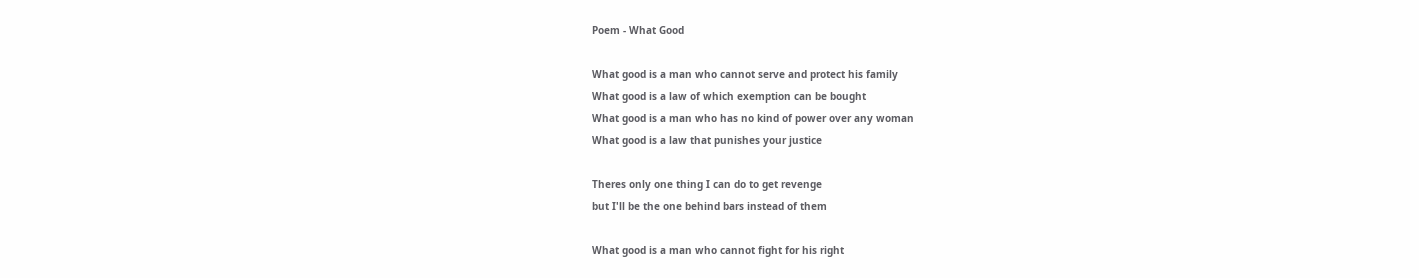Poem - What Good

What good is a man who cannot serve and protect his family
What good is a law of which exemption can be bought
What good is a man who has no kind of power over any woman
What good is a law that punishes your justice

Theres only one thing I can do to get revenge
but I'll be the one behind bars instead of them

What good is a man who cannot fight for his right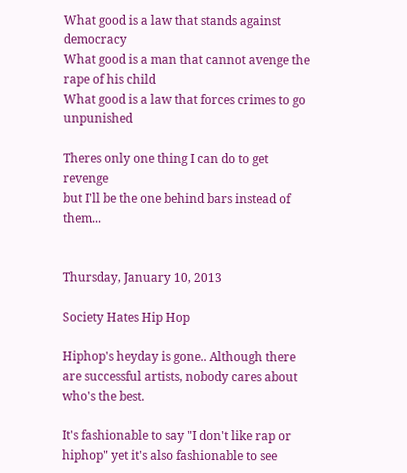What good is a law that stands against democracy
What good is a man that cannot avenge the rape of his child
What good is a law that forces crimes to go unpunished

Theres only one thing I can do to get revenge
but I'll be the one behind bars instead of them...


Thursday, January 10, 2013

Society Hates Hip Hop

Hiphop's heyday is gone.. Although there are successful artists, nobody cares about who's the best.

It's fashionable to say "I don't like rap or hiphop" yet it's also fashionable to see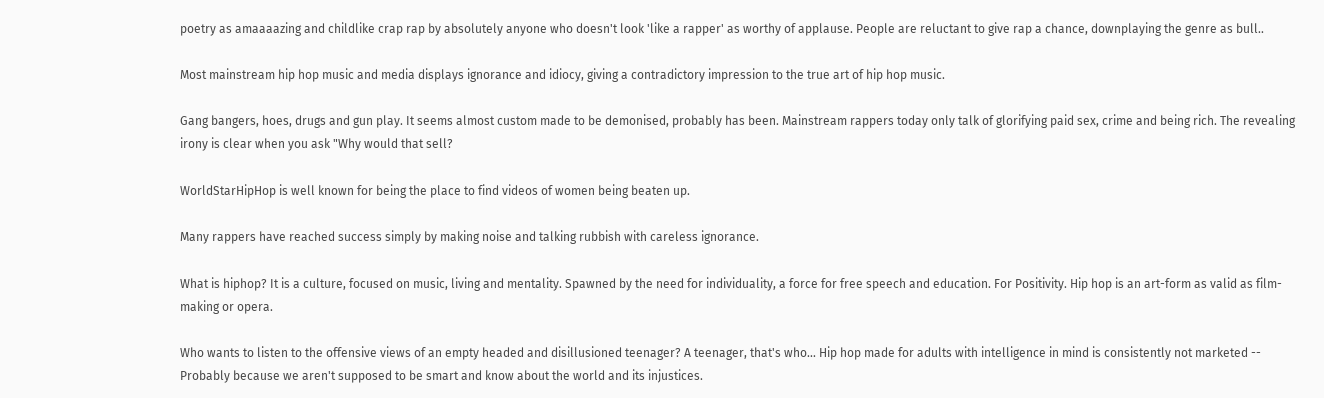poetry as amaaaazing and childlike crap rap by absolutely anyone who doesn't look 'like a rapper' as worthy of applause. People are reluctant to give rap a chance, downplaying the genre as bull..

Most mainstream hip hop music and media displays ignorance and idiocy, giving a contradictory impression to the true art of hip hop music.

Gang bangers, hoes, drugs and gun play. It seems almost custom made to be demonised, probably has been. Mainstream rappers today only talk of glorifying paid sex, crime and being rich. The revealing irony is clear when you ask "Why would that sell?

WorldStarHipHop is well known for being the place to find videos of women being beaten up.

Many rappers have reached success simply by making noise and talking rubbish with careless ignorance.

What is hiphop? It is a culture, focused on music, living and mentality. Spawned by the need for individuality, a force for free speech and education. For Positivity. Hip hop is an art-form as valid as film-making or opera.

Who wants to listen to the offensive views of an empty headed and disillusioned teenager? A teenager, that's who... Hip hop made for adults with intelligence in mind is consistently not marketed -- Probably because we aren't supposed to be smart and know about the world and its injustices.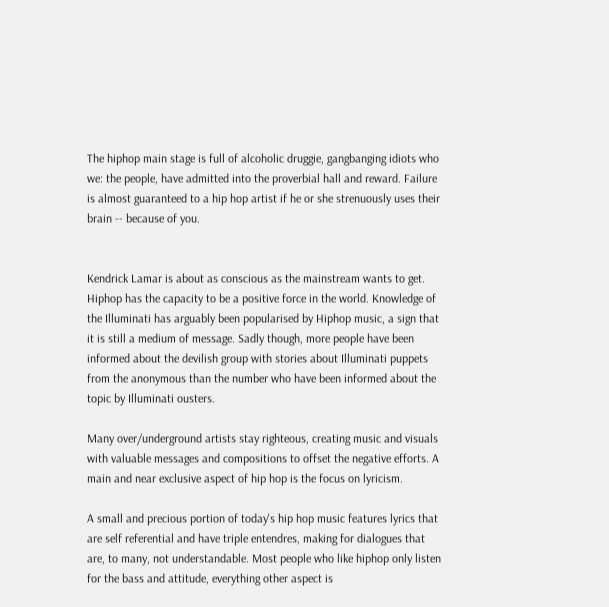The hiphop main stage is full of alcoholic druggie, gangbanging idiots who we: the people, have admitted into the proverbial hall and reward. Failure is almost guaranteed to a hip hop artist if he or she strenuously uses their brain -- because of you.


Kendrick Lamar is about as conscious as the mainstream wants to get. Hiphop has the capacity to be a positive force in the world. Knowledge of the Illuminati has arguably been popularised by Hiphop music, a sign that it is still a medium of message. Sadly though, more people have been informed about the devilish group with stories about Illuminati puppets from the anonymous than the number who have been informed about the topic by Illuminati ousters.

Many over/underground artists stay righteous, creating music and visuals with valuable messages and compositions to offset the negative efforts. A main and near exclusive aspect of hip hop is the focus on lyricism.

A small and precious portion of today's hip hop music features lyrics that are self referential and have triple entendres, making for dialogues that are, to many, not understandable. Most people who like hiphop only listen for the bass and attitude, everything other aspect is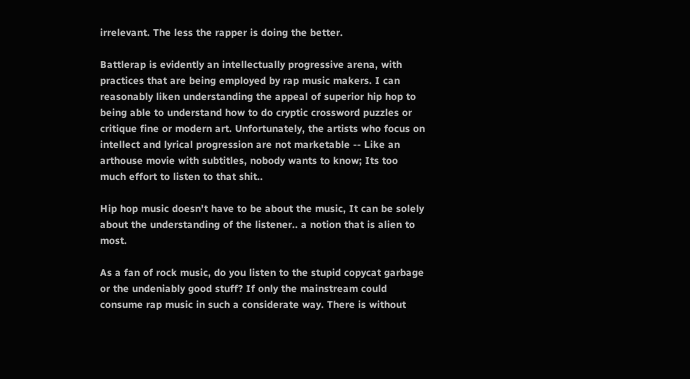irrelevant. The less the rapper is doing the better.

Battlerap is evidently an intellectually progressive arena, with practices that are being employed by rap music makers. I can reasonably liken understanding the appeal of superior hip hop to being able to understand how to do cryptic crossword puzzles or critique fine or modern art. Unfortunately, the artists who focus on intellect and lyrical progression are not marketable -- Like an arthouse movie with subtitles, nobody wants to know; Its too much effort to listen to that shit..

Hip hop music doesn't have to be about the music, It can be solely about the understanding of the listener.. a notion that is alien to most.

As a fan of rock music, do you listen to the stupid copycat garbage or the undeniably good stuff? If only the mainstream could consume rap music in such a considerate way. There is without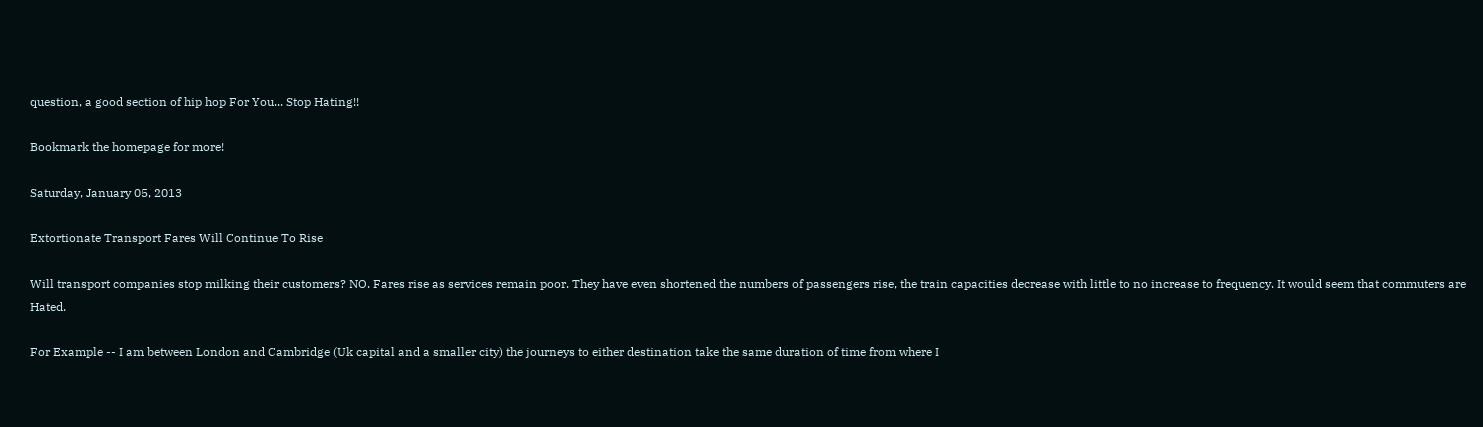question, a good section of hip hop For You... Stop Hating!!

Bookmark the homepage for more!

Saturday, January 05, 2013

Extortionate Transport Fares Will Continue To Rise

Will transport companies stop milking their customers? NO. Fares rise as services remain poor. They have even shortened the numbers of passengers rise, the train capacities decrease with little to no increase to frequency. It would seem that commuters are Hated.

For Example -- I am between London and Cambridge (Uk capital and a smaller city) the journeys to either destination take the same duration of time from where I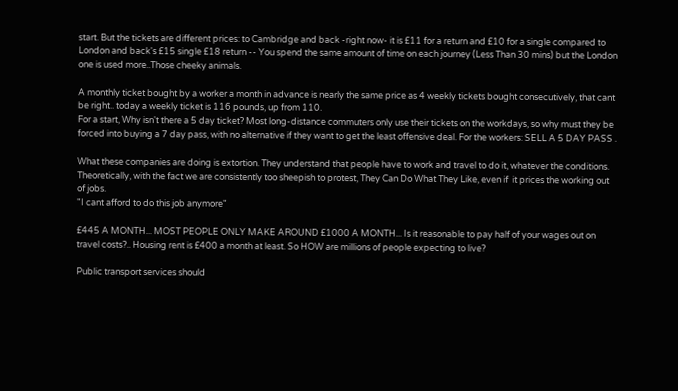start. But the tickets are different prices: to Cambridge and back -right now- it is £11 for a return and £10 for a single compared to London and back's £15 single £18 return -- You spend the same amount of time on each journey (Less Than 30 mins) but the London one is used more..Those cheeky animals.

A monthly ticket bought by a worker a month in advance is nearly the same price as 4 weekly tickets bought consecutively, that cant be right.. today a weekly ticket is 116 pounds, up from 110.
For a start, Why isn't there a 5 day ticket? Most long-distance commuters only use their tickets on the workdays, so why must they be forced into buying a 7 day pass, with no alternative if they want to get the least offensive deal. For the workers: SELL A 5 DAY PASS .

What these companies are doing is extortion. They understand that people have to work and travel to do it, whatever the conditions. Theoretically, with the fact we are consistently too sheepish to protest, They Can Do What They Like, even if  it prices the working out of jobs.
"I cant afford to do this job anymore"

£445 A MONTH... MOST PEOPLE ONLY MAKE AROUND £1000 A MONTH... Is it reasonable to pay half of your wages out on travel costs?.. Housing rent is £400 a month at least. So HOW are millions of people expecting to live?

Public transport services should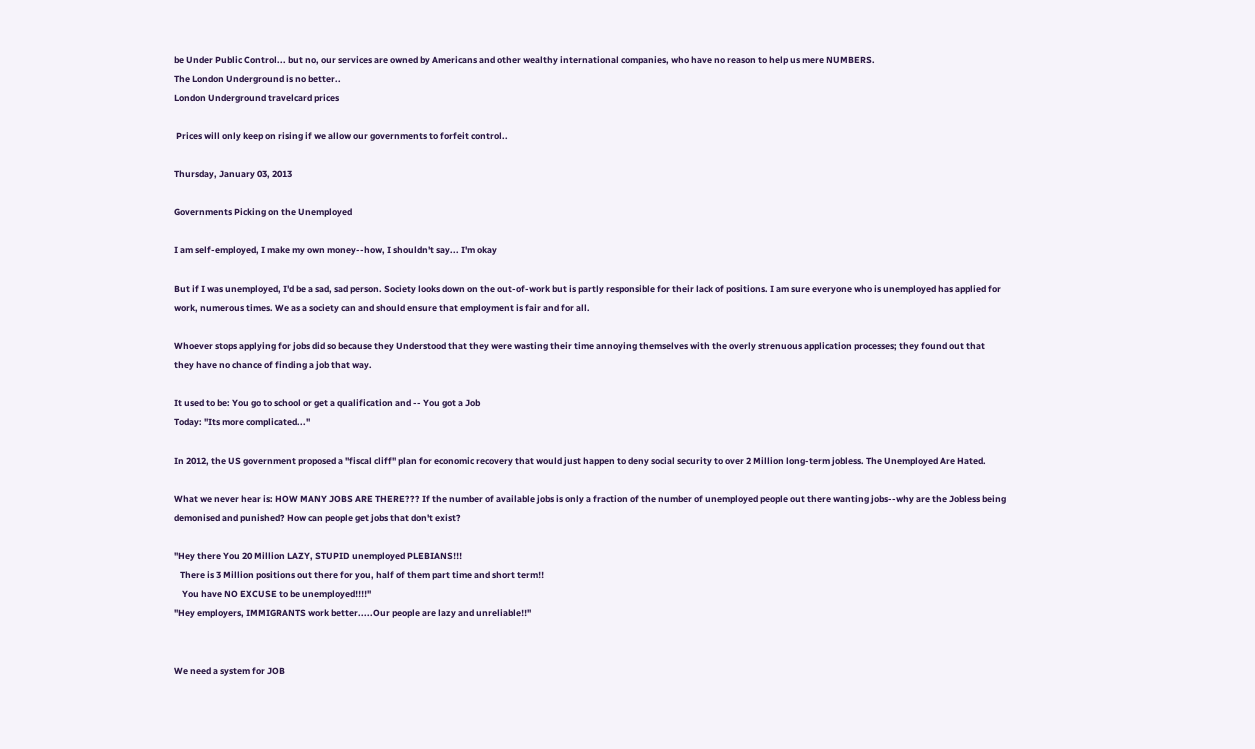be Under Public Control... but no, our services are owned by Americans and other wealthy international companies, who have no reason to help us mere NUMBERS.
The London Underground is no better..
London Underground travelcard prices

 Prices will only keep on rising if we allow our governments to forfeit control..

Thursday, January 03, 2013

Governments Picking on the Unemployed

I am self-employed, I make my own money--how, I shouldn't say... I'm okay

But if I was unemployed, I'd be a sad, sad person. Society looks down on the out-of-work but is partly responsible for their lack of positions. I am sure everyone who is unemployed has applied for work, numerous times. We as a society can and should ensure that employment is fair and for all.

Whoever stops applying for jobs did so because they Understood that they were wasting their time annoying themselves with the overly strenuous application processes; they found out that they have no chance of finding a job that way.

It used to be: You go to school or get a qualification and -- You got a Job
Today: "Its more complicated..."

In 2012, the US government proposed a "fiscal cliff" plan for economic recovery that would just happen to deny social security to over 2 Million long-term jobless. The Unemployed Are Hated.

What we never hear is: HOW MANY JOBS ARE THERE??? If the number of available jobs is only a fraction of the number of unemployed people out there wanting jobs--why are the Jobless being demonised and punished? How can people get jobs that don't exist?

"Hey there You 20 Million LAZY, STUPID unemployed PLEBIANS!!!
   There is 3 Million positions out there for you, half of them part time and short term!!
    You have NO EXCUSE to be unemployed!!!!"
"Hey employers, IMMIGRANTS work better.....Our people are lazy and unreliable!!"


We need a system for JOB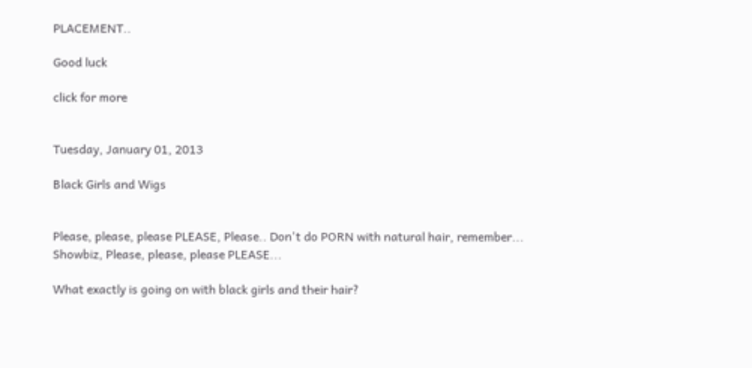PLACEMENT..

Good luck

click for more


Tuesday, January 01, 2013

Black Girls and Wigs


Please, please, please PLEASE, Please.. Don't do PORN with natural hair, remember... Showbiz, Please, please, please PLEASE...

What exactly is going on with black girls and their hair?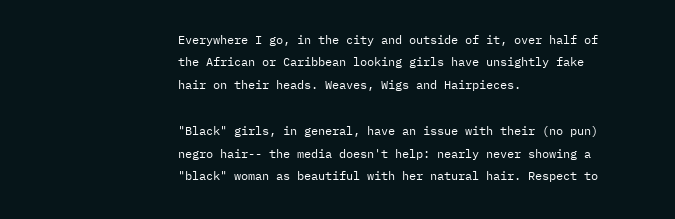Everywhere I go, in the city and outside of it, over half of the African or Caribbean looking girls have unsightly fake hair on their heads. Weaves, Wigs and Hairpieces.

"Black" girls, in general, have an issue with their (no pun) negro hair-- the media doesn't help: nearly never showing a "black" woman as beautiful with her natural hair. Respect to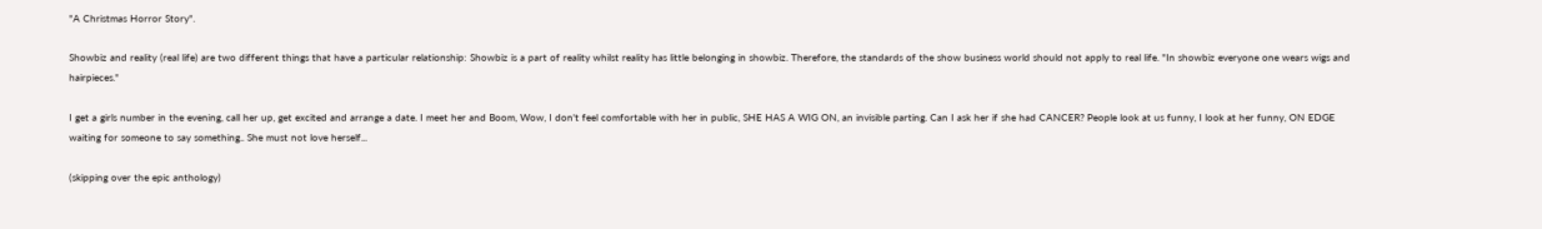"A Christmas Horror Story".

Showbiz and reality (real life) are two different things that have a particular relationship: Showbiz is a part of reality whilst reality has little belonging in showbiz. Therefore, the standards of the show business world should not apply to real life. "In showbiz everyone one wears wigs and hairpieces."

I get a girls number in the evening, call her up, get excited and arrange a date. I meet her and Boom, Wow, I don't feel comfortable with her in public, SHE HAS A WIG ON, an invisible parting. Can I ask her if she had CANCER? People look at us funny, I look at her funny, ON EDGE waiting for someone to say something.. She must not love herself...

(skipping over the epic anthology)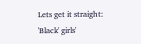Lets get it straight: 'Black' girls'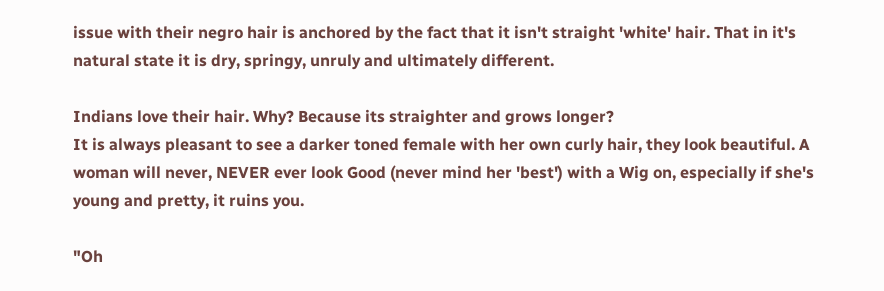issue with their negro hair is anchored by the fact that it isn't straight 'white' hair. That in it's natural state it is dry, springy, unruly and ultimately different.

Indians love their hair. Why? Because its straighter and grows longer?
It is always pleasant to see a darker toned female with her own curly hair, they look beautiful. A woman will never, NEVER ever look Good (never mind her 'best') with a Wig on, especially if she's young and pretty, it ruins you.

"Oh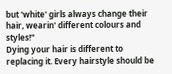but 'white' girls always change their hair, wearin' different colours and styles!"
Dying your hair is different to replacing it. Every hairstyle should be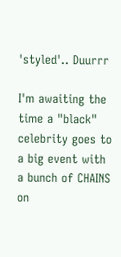'styled'.. Duurrr

I'm awaiting the time a "black" celebrity goes to a big event with a bunch of CHAINS on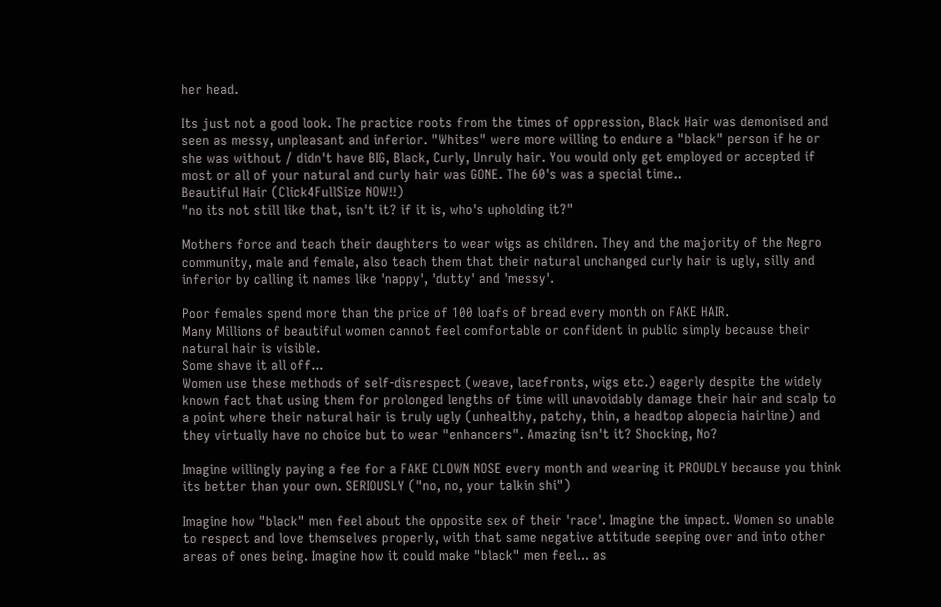her head.

Its just not a good look. The practice roots from the times of oppression, Black Hair was demonised and seen as messy, unpleasant and inferior. "Whites" were more willing to endure a "black" person if he or she was without / didn't have BIG, Black, Curly, Unruly hair. You would only get employed or accepted if most or all of your natural and curly hair was GONE. The 60's was a special time..
Beautiful Hair (Click4FullSize NOW!!)
"no its not still like that, isn't it? if it is, who's upholding it?"

Mothers force and teach their daughters to wear wigs as children. They and the majority of the Negro community, male and female, also teach them that their natural unchanged curly hair is ugly, silly and inferior by calling it names like 'nappy', 'dutty' and 'messy'.

Poor females spend more than the price of 100 loafs of bread every month on FAKE HAIR.
Many Millions of beautiful women cannot feel comfortable or confident in public simply because their natural hair is visible.
Some shave it all off...
Women use these methods of self-disrespect (weave, lacefronts, wigs etc.) eagerly despite the widely known fact that using them for prolonged lengths of time will unavoidably damage their hair and scalp to a point where their natural hair is truly ugly (unhealthy, patchy, thin, a headtop alopecia hairline) and they virtually have no choice but to wear "enhancers". Amazing isn't it? Shocking, No?

Imagine willingly paying a fee for a FAKE CLOWN NOSE every month and wearing it PROUDLY because you think its better than your own. SERIOUSLY ("no, no, your talkin shi")

Imagine how "black" men feel about the opposite sex of their 'race'. Imagine the impact. Women so unable to respect and love themselves properly, with that same negative attitude seeping over and into other areas of ones being. Imagine how it could make "black" men feel... as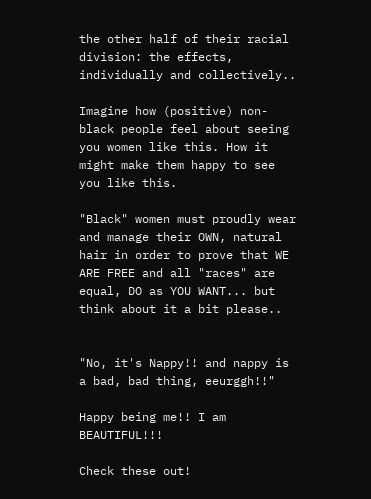the other half of their racial division: the effects, individually and collectively..

Imagine how (positive) non-black people feel about seeing you women like this. How it might make them happy to see you like this.

"Black" women must proudly wear and manage their OWN, natural hair in order to prove that WE ARE FREE and all "races" are equal, DO as YOU WANT... but think about it a bit please..


"No, it's Nappy!! and nappy is a bad, bad thing, eeurggh!!"

Happy being me!! I am BEAUTIFUL!!!

Check these out!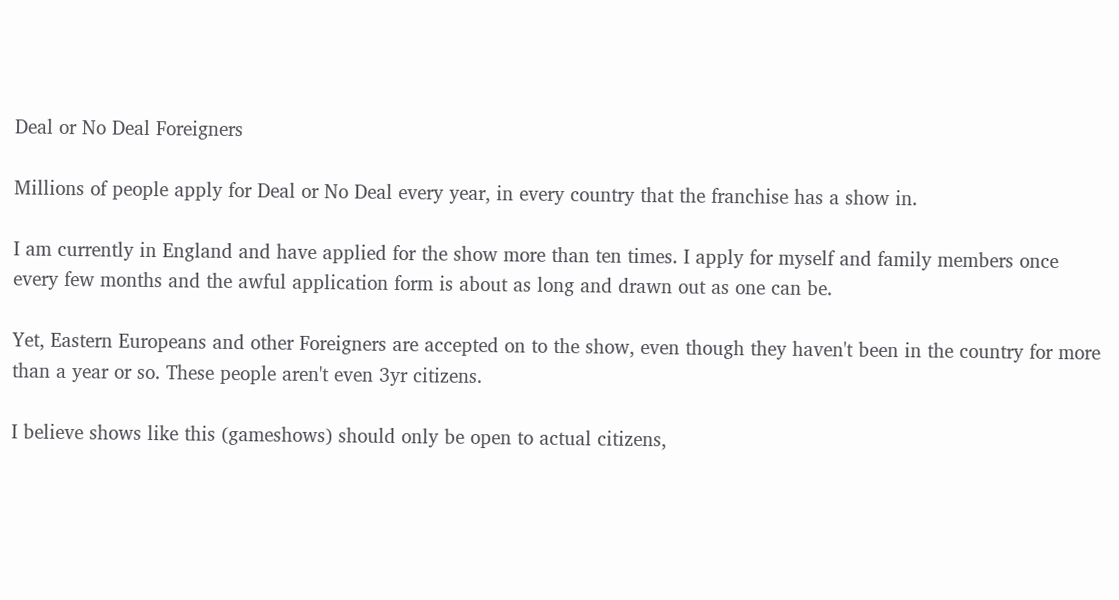Deal or No Deal Foreigners

Millions of people apply for Deal or No Deal every year, in every country that the franchise has a show in.

I am currently in England and have applied for the show more than ten times. I apply for myself and family members once every few months and the awful application form is about as long and drawn out as one can be.

Yet, Eastern Europeans and other Foreigners are accepted on to the show, even though they haven't been in the country for more than a year or so. These people aren't even 3yr citizens.

I believe shows like this (gameshows) should only be open to actual citizens,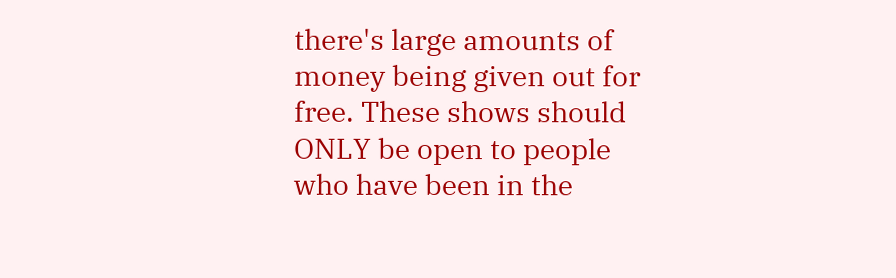there's large amounts of money being given out for free. These shows should ONLY be open to people who have been in the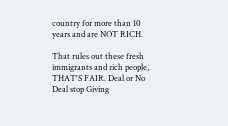country for more than 10 years and are NOT RICH.

That rules out these fresh immigrants and rich people, THAT'S FAIR. Deal or No Deal stop Giving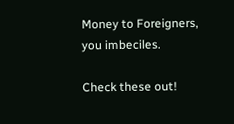Money to Foreigners, you imbeciles.

Check these out!